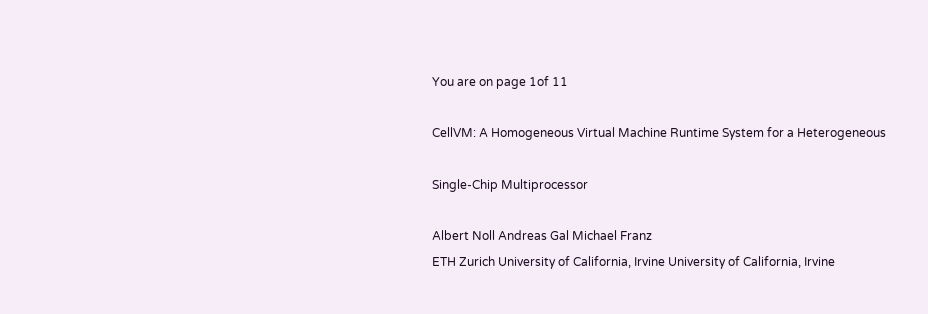You are on page 1of 11

CellVM: A Homogeneous Virtual Machine Runtime System for a Heterogeneous

Single-Chip Multiprocessor

Albert Noll Andreas Gal Michael Franz
ETH Zurich University of California, Irvine University of California, Irvine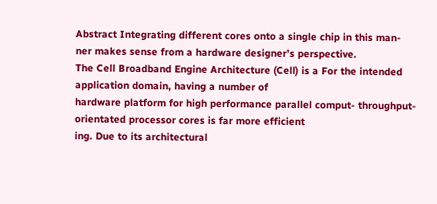Abstract Integrating different cores onto a single chip in this man-
ner makes sense from a hardware designer’s perspective.
The Cell Broadband Engine Architecture (Cell) is a For the intended application domain, having a number of
hardware platform for high performance parallel comput- throughput-orientated processor cores is far more efficient
ing. Due to its architectural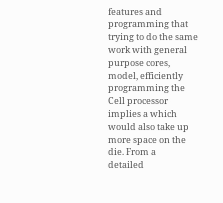features and programming that trying to do the same work with general purpose cores,
model, efficiently programming the Cell processor implies a which would also take up more space on the die. From a
detailed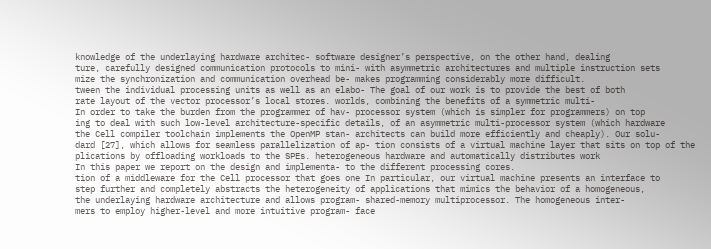knowledge of the underlaying hardware architec- software designer’s perspective, on the other hand, dealing
ture, carefully designed communication protocols to mini- with asymmetric architectures and multiple instruction sets
mize the synchronization and communication overhead be- makes programming considerably more difficult.
tween the individual processing units as well as an elabo- The goal of our work is to provide the best of both
rate layout of the vector processor’s local stores. worlds, combining the benefits of a symmetric multi-
In order to take the burden from the programmer of hav- processor system (which is simpler for programmers) on top
ing to deal with such low-level architecture-specific details, of an asymmetric multi-processor system (which hardware
the Cell compiler toolchain implements the OpenMP stan- architects can build more efficiently and cheaply). Our solu-
dard [27], which allows for seamless parallelization of ap- tion consists of a virtual machine layer that sits on top of the
plications by offloading workloads to the SPEs. heterogeneous hardware and automatically distributes work
In this paper we report on the design and implementa- to the different processing cores.
tion of a middleware for the Cell processor that goes one In particular, our virtual machine presents an interface to
step further and completely abstracts the heterogeneity of applications that mimics the behavior of a homogeneous,
the underlaying hardware architecture and allows program- shared-memory multiprocessor. The homogeneous inter-
mers to employ higher-level and more intuitive program- face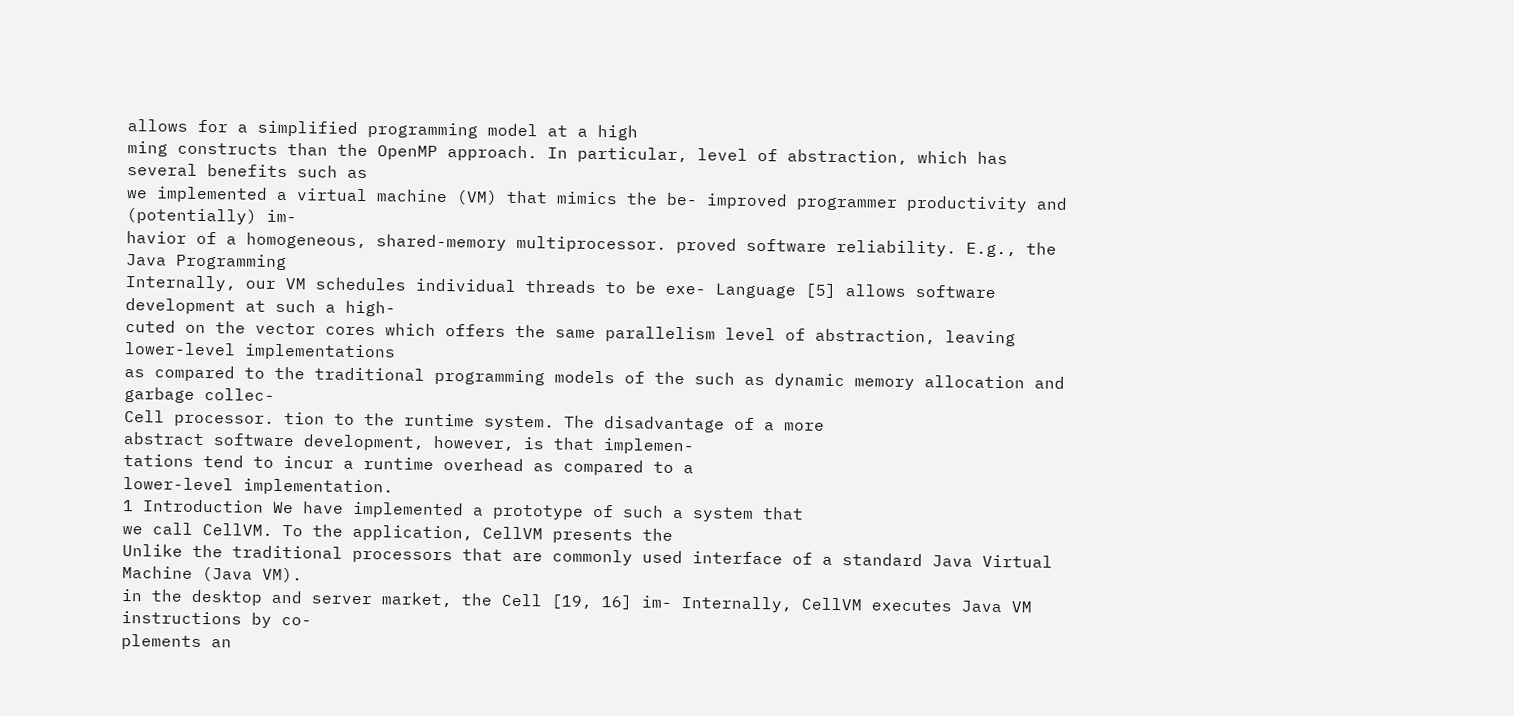allows for a simplified programming model at a high
ming constructs than the OpenMP approach. In particular, level of abstraction, which has several benefits such as
we implemented a virtual machine (VM) that mimics the be- improved programmer productivity and (potentially) im-
havior of a homogeneous, shared-memory multiprocessor. proved software reliability. E.g., the Java Programming
Internally, our VM schedules individual threads to be exe- Language [5] allows software development at such a high-
cuted on the vector cores which offers the same parallelism level of abstraction, leaving lower-level implementations
as compared to the traditional programming models of the such as dynamic memory allocation and garbage collec-
Cell processor. tion to the runtime system. The disadvantage of a more
abstract software development, however, is that implemen-
tations tend to incur a runtime overhead as compared to a
lower-level implementation.
1 Introduction We have implemented a prototype of such a system that
we call CellVM. To the application, CellVM presents the
Unlike the traditional processors that are commonly used interface of a standard Java Virtual Machine (Java VM).
in the desktop and server market, the Cell [19, 16] im- Internally, CellVM executes Java VM instructions by co-
plements an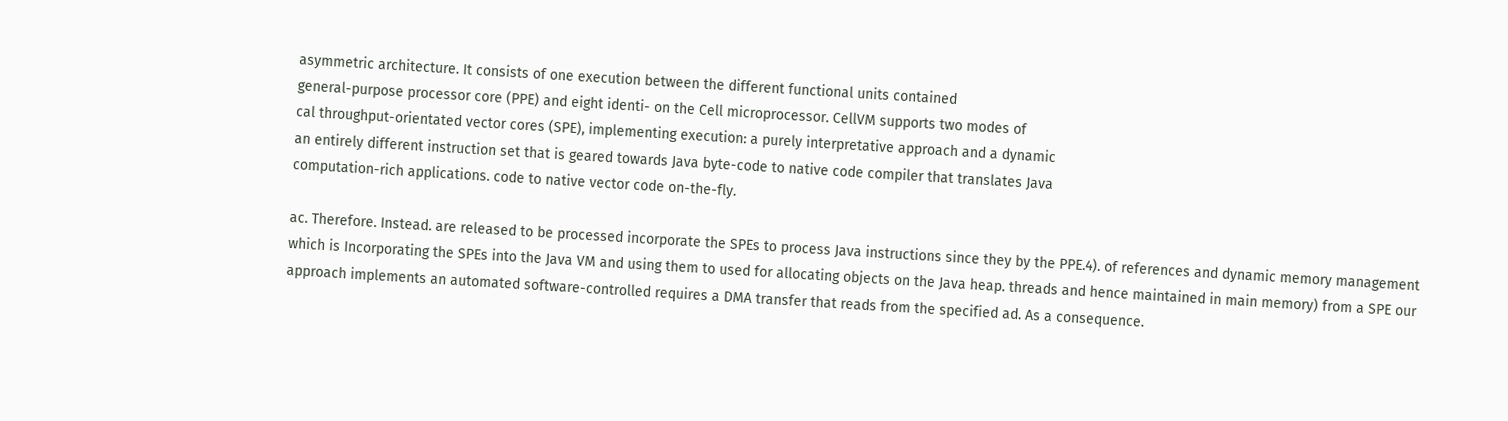asymmetric architecture. It consists of one execution between the different functional units contained
general-purpose processor core (PPE) and eight identi- on the Cell microprocessor. CellVM supports two modes of
cal throughput-orientated vector cores (SPE), implementing execution: a purely interpretative approach and a dynamic
an entirely different instruction set that is geared towards Java byte-code to native code compiler that translates Java
computation-rich applications. code to native vector code on-the-fly.

ac. Therefore. Instead. are released to be processed incorporate the SPEs to process Java instructions since they by the PPE.4). of references and dynamic memory management which is Incorporating the SPEs into the Java VM and using them to used for allocating objects on the Java heap. threads and hence maintained in main memory) from a SPE our approach implements an automated software-controlled requires a DMA transfer that reads from the specified ad. As a consequence.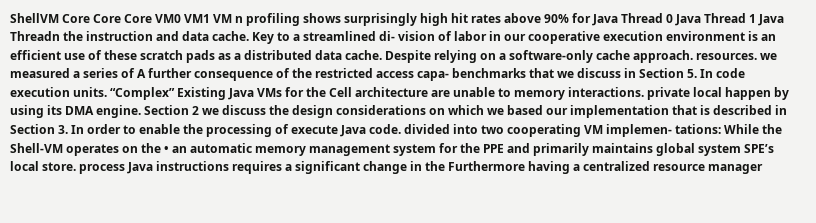ShellVM Core Core Core VM0 VM1 VM n profiling shows surprisingly high hit rates above 90% for Java Thread 0 Java Thread 1 Java Threadn the instruction and data cache. Key to a streamlined di- vision of labor in our cooperative execution environment is an efficient use of these scratch pads as a distributed data cache. Despite relying on a software-only cache approach. resources. we measured a series of A further consequence of the restricted access capa- benchmarks that we discuss in Section 5. In code execution units. “Complex” Existing Java VMs for the Cell architecture are unable to memory interactions. private local happen by using its DMA engine. Section 2 we discuss the design considerations on which we based our implementation that is described in Section 3. In order to enable the processing of execute Java code. divided into two cooperating VM implemen- tations: While the Shell-VM operates on the • an automatic memory management system for the PPE and primarily maintains global system SPE’s local store. process Java instructions requires a significant change in the Furthermore having a centralized resource manager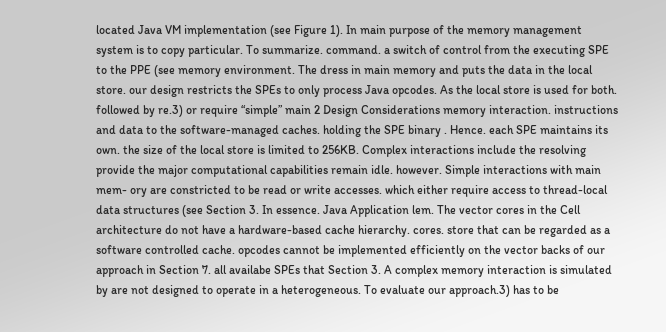located Java VM implementation (see Figure 1). In main purpose of the memory management system is to copy particular. To summarize. command. a switch of control from the executing SPE to the PPE (see memory environment. The dress in main memory and puts the data in the local store. our design restricts the SPEs to only process Java opcodes. As the local store is used for both. followed by re.3) or require “simple” main 2 Design Considerations memory interaction. instructions and data to the software-managed caches. holding the SPE binary . Hence. each SPE maintains its own. the size of the local store is limited to 256KB. Complex interactions include the resolving provide the major computational capabilities remain idle. however. Simple interactions with main mem- ory are constricted to be read or write accesses. which either require access to thread-local data structures (see Section 3. In essence. Java Application lem. The vector cores in the Cell architecture do not have a hardware-based cache hierarchy. cores. store that can be regarded as a software controlled cache. opcodes cannot be implemented efficiently on the vector backs of our approach in Section 7. all availabe SPEs that Section 3. A complex memory interaction is simulated by are not designed to operate in a heterogeneous. To evaluate our approach.3) has to be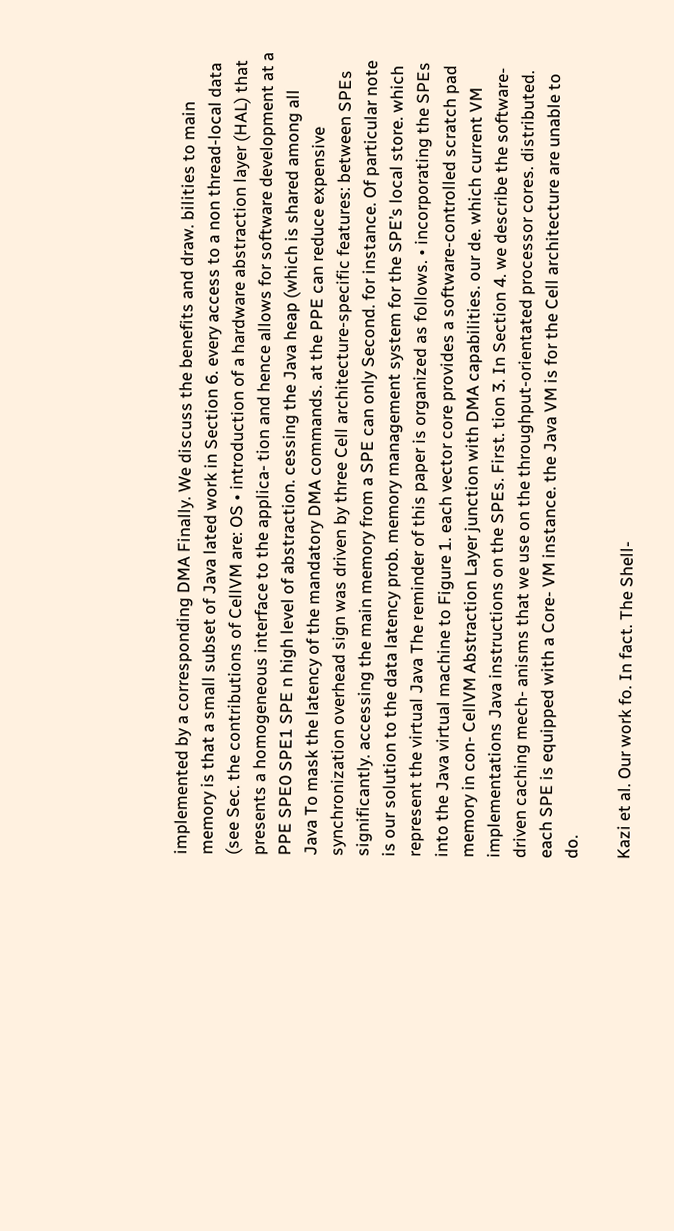implemented by a corresponding DMA Finally. We discuss the benefits and draw. bilities to main memory is that a small subset of Java lated work in Section 6. every access to a non thread-local data (see Sec. the contributions of CellVM are: OS • introduction of a hardware abstraction layer (HAL) that presents a homogeneous interface to the applica- tion and hence allows for software development at a PPE SPE0 SPE1 SPE n high level of abstraction. cessing the Java heap (which is shared among all Java To mask the latency of the mandatory DMA commands. at the PPE can reduce expensive synchronization overhead sign was driven by three Cell architecture-specific features: between SPEs significantly. accessing the main memory from a SPE can only Second. for instance. Of particular note is our solution to the data latency prob. memory management system for the SPE’s local store. which represent the virtual Java The reminder of this paper is organized as follows. • incorporating the SPEs into the Java virtual machine to Figure 1. each vector core provides a software-controlled scratch pad memory in con- CellVM Abstraction Layer junction with DMA capabilities. our de. which current VM implementations Java instructions on the SPEs. First. tion 3. In Section 4. we describe the software-driven caching mech- anisms that we use on the throughput-orientated processor cores. distributed. each SPE is equipped with a Core- VM instance. the Java VM is for the Cell architecture are unable to do.

Kazi et al. Our work fo. In fact. The Shell-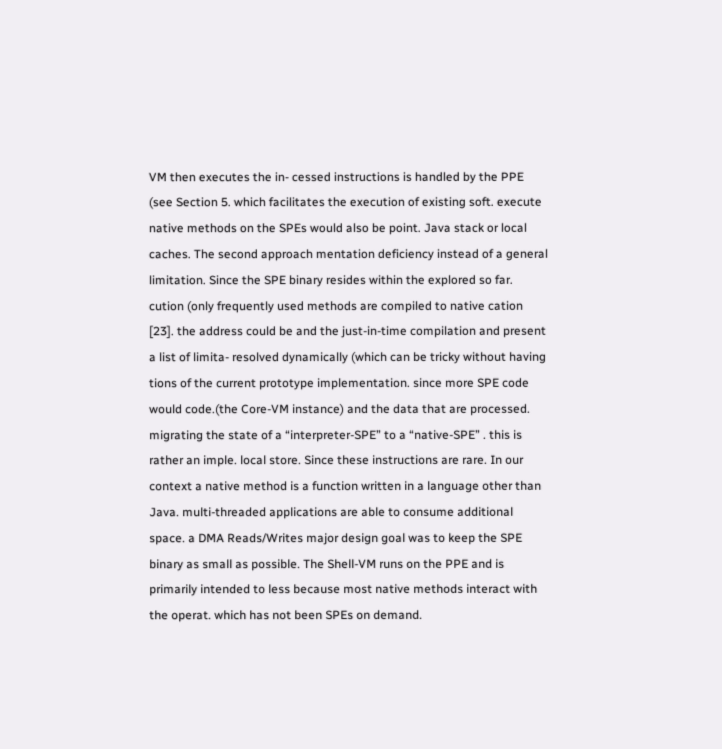VM then executes the in- cessed instructions is handled by the PPE (see Section 5. which facilitates the execution of existing soft. execute native methods on the SPEs would also be point. Java stack or local caches. The second approach mentation deficiency instead of a general limitation. Since the SPE binary resides within the explored so far. cution (only frequently used methods are compiled to native cation [23]. the address could be and the just-in-time compilation and present a list of limita- resolved dynamically (which can be tricky without having tions of the current prototype implementation. since more SPE code would code.(the Core-VM instance) and the data that are processed. migrating the state of a “interpreter-SPE” to a “native-SPE” . this is rather an imple. local store. Since these instructions are rare. In our context a native method is a function written in a language other than Java. multi-threaded applications are able to consume additional space. a DMA Reads/Writes major design goal was to keep the SPE binary as small as possible. The Shell-VM runs on the PPE and is primarily intended to less because most native methods interact with the operat. which has not been SPEs on demand.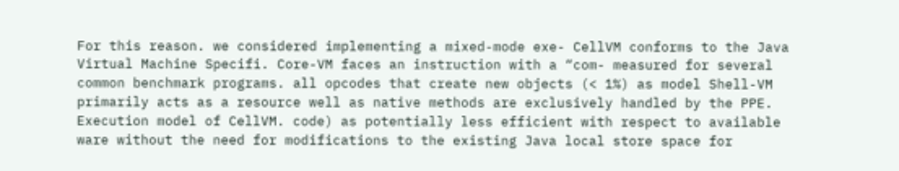For this reason. we considered implementing a mixed-mode exe- CellVM conforms to the Java Virtual Machine Specifi. Core-VM faces an instruction with a “com- measured for several common benchmark programs. all opcodes that create new objects (< 1%) as model Shell-VM primarily acts as a resource well as native methods are exclusively handled by the PPE. Execution model of CellVM. code) as potentially less efficient with respect to available ware without the need for modifications to the existing Java local store space for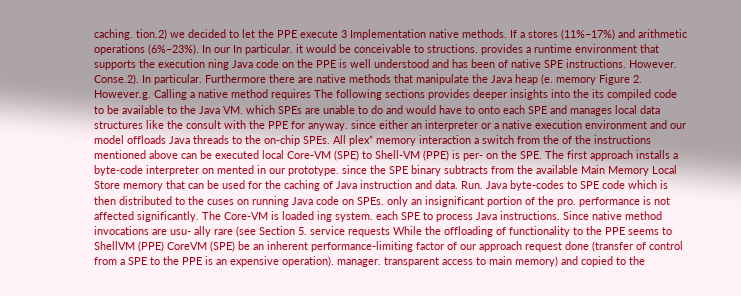caching. tion.2) we decided to let the PPE execute 3 Implementation native methods. If a stores (11%–17%) and arithmetic operations (6%–23%). In our In particular. it would be conceivable to structions. provides a runtime environment that supports the execution ning Java code on the PPE is well understood and has been of native SPE instructions. However. Conse.2). In particular. Furthermore there are native methods that manipulate the Java heap (e. memory Figure 2. However.g. Calling a native method requires The following sections provides deeper insights into the its compiled code to be available to the Java VM. which SPEs are unable to do and would have to onto each SPE and manages local data structures like the consult with the PPE for anyway. since either an interpreter or a native execution environment and our model offloads Java threads to the on-chip SPEs. All plex” memory interaction a switch from the of the instructions mentioned above can be executed local Core-VM (SPE) to Shell-VM (PPE) is per- on the SPE. The first approach installs a byte-code interpreter on mented in our prototype. since the SPE binary subtracts from the available Main Memory Local Store memory that can be used for the caching of Java instruction and data. Run. Java byte-codes to SPE code which is then distributed to the cuses on running Java code on SPEs. only an insignificant portion of the pro. performance is not affected significantly. The Core-VM is loaded ing system. each SPE to process Java instructions. Since native method invocations are usu- ally rare (see Section 5. service requests While the offloading of functionality to the PPE seems to ShellVM (PPE) CoreVM (SPE) be an inherent performance-limiting factor of our approach request done (transfer of control from a SPE to the PPE is an expensive operation). manager. transparent access to main memory) and copied to the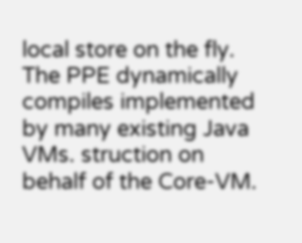local store on the fly. The PPE dynamically compiles implemented by many existing Java VMs. struction on behalf of the Core-VM.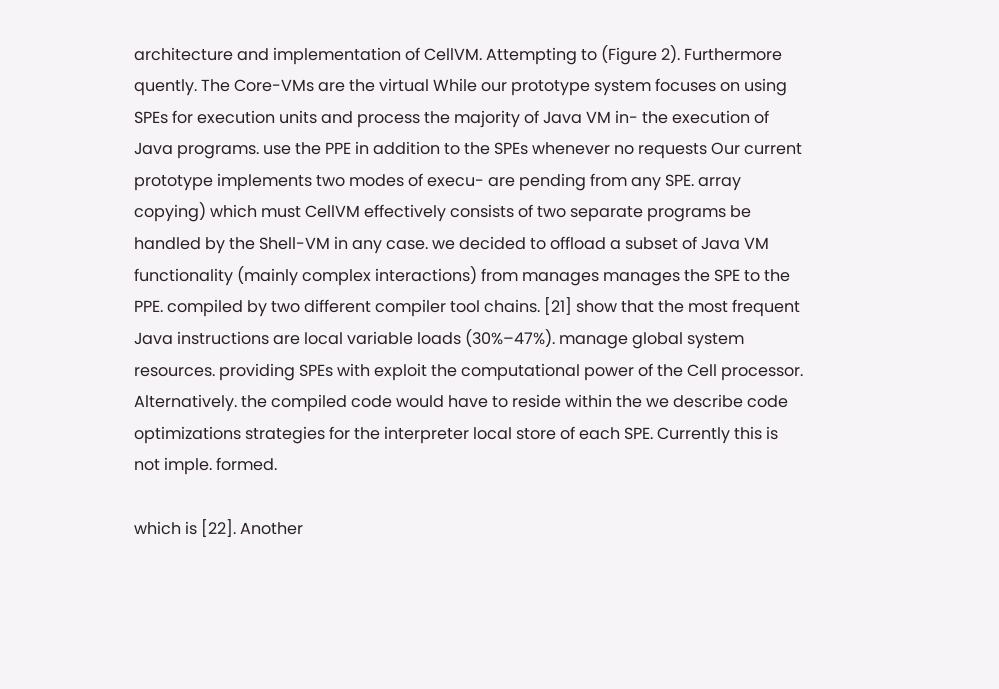architecture and implementation of CellVM. Attempting to (Figure 2). Furthermore quently. The Core-VMs are the virtual While our prototype system focuses on using SPEs for execution units and process the majority of Java VM in- the execution of Java programs. use the PPE in addition to the SPEs whenever no requests Our current prototype implements two modes of execu- are pending from any SPE. array copying) which must CellVM effectively consists of two separate programs be handled by the Shell-VM in any case. we decided to offload a subset of Java VM functionality (mainly complex interactions) from manages manages the SPE to the PPE. compiled by two different compiler tool chains. [21] show that the most frequent Java instructions are local variable loads (30%–47%). manage global system resources. providing SPEs with exploit the computational power of the Cell processor. Alternatively. the compiled code would have to reside within the we describe code optimizations strategies for the interpreter local store of each SPE. Currently this is not imple. formed.

which is [22]. Another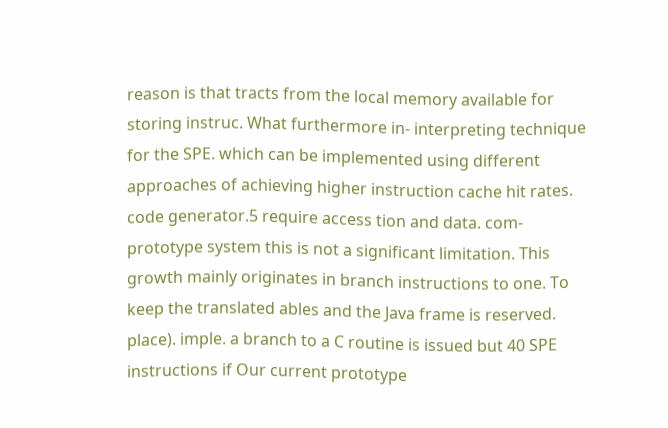reason is that tracts from the local memory available for storing instruc. What furthermore in- interpreting technique for the SPE. which can be implemented using different approaches of achieving higher instruction cache hit rates. code generator.5 require access tion and data. com- prototype system this is not a significant limitation. This growth mainly originates in branch instructions to one. To keep the translated ables and the Java frame is reserved. place). imple. a branch to a C routine is issued but 40 SPE instructions if Our current prototype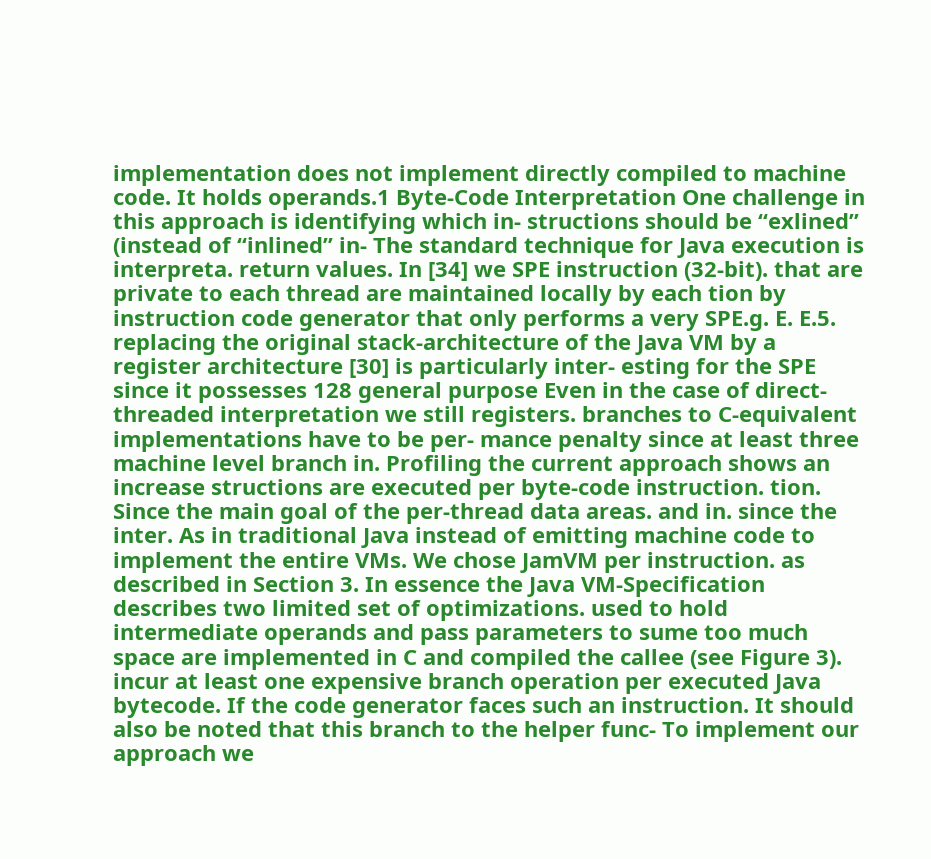implementation does not implement directly compiled to machine code. It holds operands.1 Byte-Code Interpretation One challenge in this approach is identifying which in- structions should be “exlined” (instead of “inlined” in- The standard technique for Java execution is interpreta. return values. In [34] we SPE instruction (32-bit). that are private to each thread are maintained locally by each tion by instruction code generator that only performs a very SPE.g. E. E.5. replacing the original stack-architecture of the Java VM by a register architecture [30] is particularly inter- esting for the SPE since it possesses 128 general purpose Even in the case of direct-threaded interpretation we still registers. branches to C-equivalent implementations have to be per- mance penalty since at least three machine level branch in. Profiling the current approach shows an increase structions are executed per byte-code instruction. tion. Since the main goal of the per-thread data areas. and in. since the inter. As in traditional Java instead of emitting machine code to implement the entire VMs. We chose JamVM per instruction. as described in Section 3. In essence the Java VM-Specification describes two limited set of optimizations. used to hold intermediate operands and pass parameters to sume too much space are implemented in C and compiled the callee (see Figure 3). incur at least one expensive branch operation per executed Java bytecode. If the code generator faces such an instruction. It should also be noted that this branch to the helper func- To implement our approach we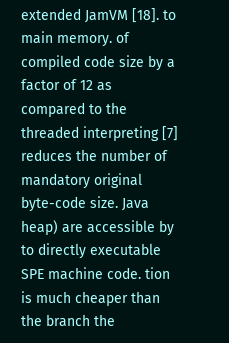extended JamVM [18]. to main memory. of compiled code size by a factor of 12 as compared to the threaded interpreting [7] reduces the number of mandatory original byte-code size. Java heap) are accessible by to directly executable SPE machine code. tion is much cheaper than the branch the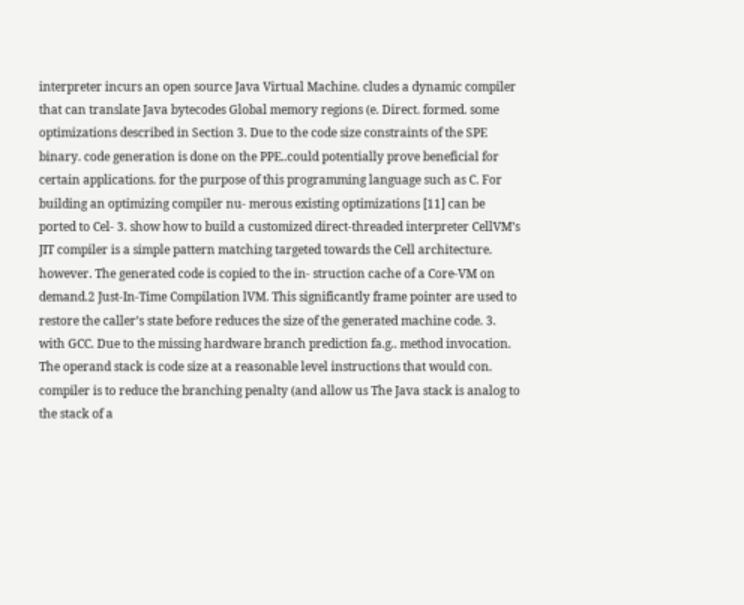interpreter incurs an open source Java Virtual Machine. cludes a dynamic compiler that can translate Java bytecodes Global memory regions (e. Direct. formed. some optimizations described in Section 3. Due to the code size constraints of the SPE binary. code generation is done on the PPE..could potentially prove beneficial for certain applications. for the purpose of this programming language such as C. For building an optimizing compiler nu- merous existing optimizations [11] can be ported to Cel- 3. show how to build a customized direct-threaded interpreter CellVM’s JIT compiler is a simple pattern matching targeted towards the Cell architecture. however. The generated code is copied to the in- struction cache of a Core-VM on demand.2 Just-In-Time Compilation lVM. This significantly frame pointer are used to restore the caller’s state before reduces the size of the generated machine code. 3. with GCC. Due to the missing hardware branch prediction fa.g.. method invocation. The operand stack is code size at a reasonable level instructions that would con. compiler is to reduce the branching penalty (and allow us The Java stack is analog to the stack of a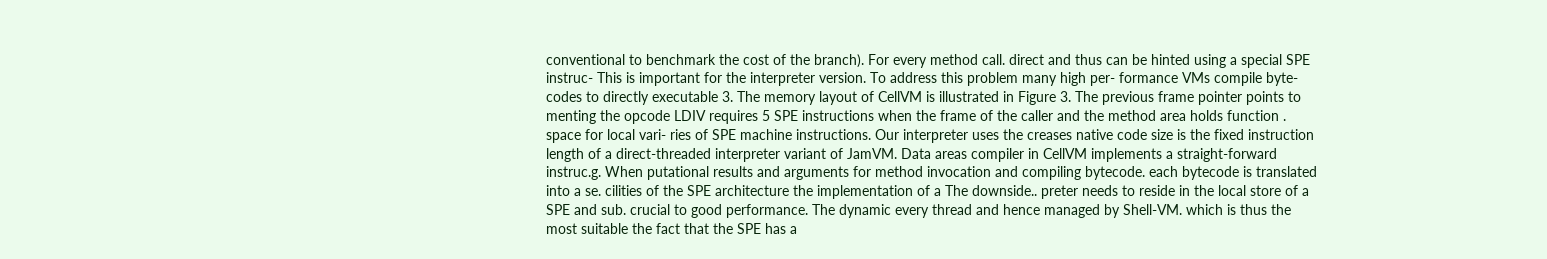conventional to benchmark the cost of the branch). For every method call. direct and thus can be hinted using a special SPE instruc- This is important for the interpreter version. To address this problem many high per- formance VMs compile byte-codes to directly executable 3. The memory layout of CellVM is illustrated in Figure 3. The previous frame pointer points to menting the opcode LDIV requires 5 SPE instructions when the frame of the caller and the method area holds function . space for local vari- ries of SPE machine instructions. Our interpreter uses the creases native code size is the fixed instruction length of a direct-threaded interpreter variant of JamVM. Data areas compiler in CellVM implements a straight-forward instruc.g. When putational results and arguments for method invocation and compiling bytecode. each bytecode is translated into a se. cilities of the SPE architecture the implementation of a The downside.. preter needs to reside in the local store of a SPE and sub. crucial to good performance. The dynamic every thread and hence managed by Shell-VM. which is thus the most suitable the fact that the SPE has a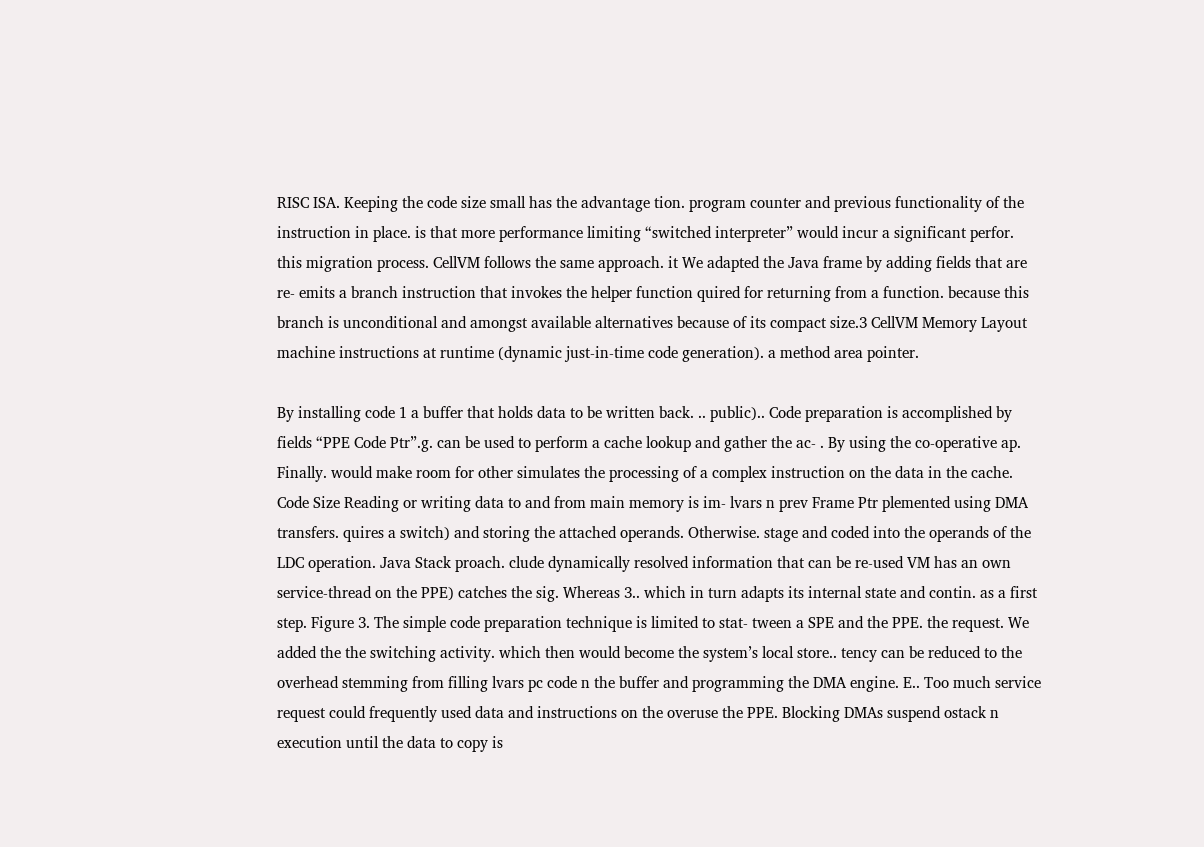RISC ISA. Keeping the code size small has the advantage tion. program counter and previous functionality of the instruction in place. is that more performance limiting “switched interpreter” would incur a significant perfor. this migration process. CellVM follows the same approach. it We adapted the Java frame by adding fields that are re- emits a branch instruction that invokes the helper function quired for returning from a function. because this branch is unconditional and amongst available alternatives because of its compact size.3 CellVM Memory Layout machine instructions at runtime (dynamic just-in-time code generation). a method area pointer.

By installing code 1 a buffer that holds data to be written back. .. public).. Code preparation is accomplished by fields “PPE Code Ptr”.g. can be used to perform a cache lookup and gather the ac- . By using the co-operative ap. Finally. would make room for other simulates the processing of a complex instruction on the data in the cache. Code Size Reading or writing data to and from main memory is im- lvars n prev Frame Ptr plemented using DMA transfers. quires a switch) and storing the attached operands. Otherwise. stage and coded into the operands of the LDC operation. Java Stack proach. clude dynamically resolved information that can be re-used VM has an own service-thread on the PPE) catches the sig. Whereas 3.. which in turn adapts its internal state and contin. as a first step. Figure 3. The simple code preparation technique is limited to stat- tween a SPE and the PPE. the request. We added the the switching activity. which then would become the system’s local store.. tency can be reduced to the overhead stemming from filling lvars pc code n the buffer and programming the DMA engine. E.. Too much service request could frequently used data and instructions on the overuse the PPE. Blocking DMAs suspend ostack n execution until the data to copy is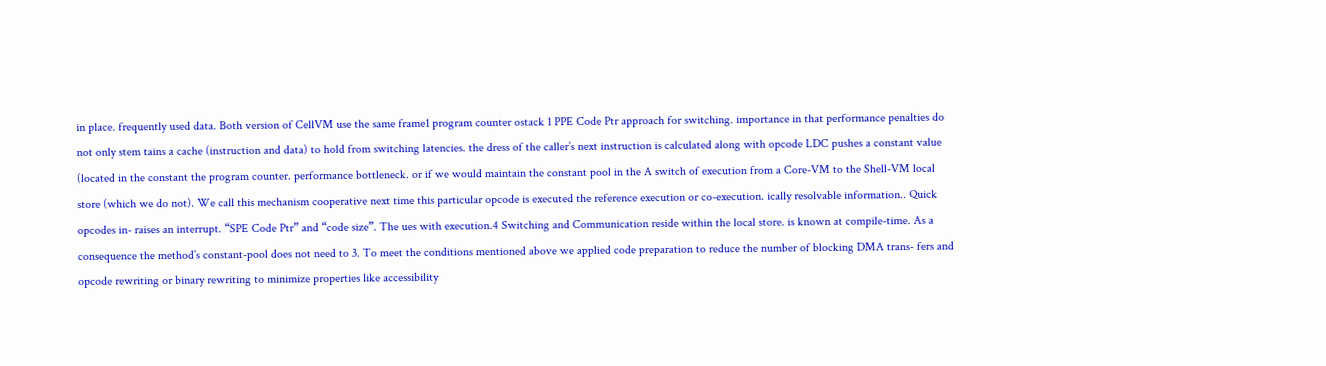in place. frequently used data. Both version of CellVM use the same frame1 program counter ostack 1 PPE Code Ptr approach for switching. importance in that performance penalties do not only stem tains a cache (instruction and data) to hold from switching latencies. the dress of the caller’s next instruction is calculated along with opcode LDC pushes a constant value (located in the constant the program counter. performance bottleneck. or if we would maintain the constant pool in the A switch of execution from a Core-VM to the Shell-VM local store (which we do not). We call this mechanism cooperative next time this particular opcode is executed the reference execution or co-execution. ically resolvable information.. Quick opcodes in- raises an interrupt. “SPE Code Ptr” and “code size”. The ues with execution.4 Switching and Communication reside within the local store. is known at compile-time. As a consequence the method’s constant-pool does not need to 3. To meet the conditions mentioned above we applied code preparation to reduce the number of blocking DMA trans- fers and opcode rewriting or binary rewriting to minimize properties like accessibility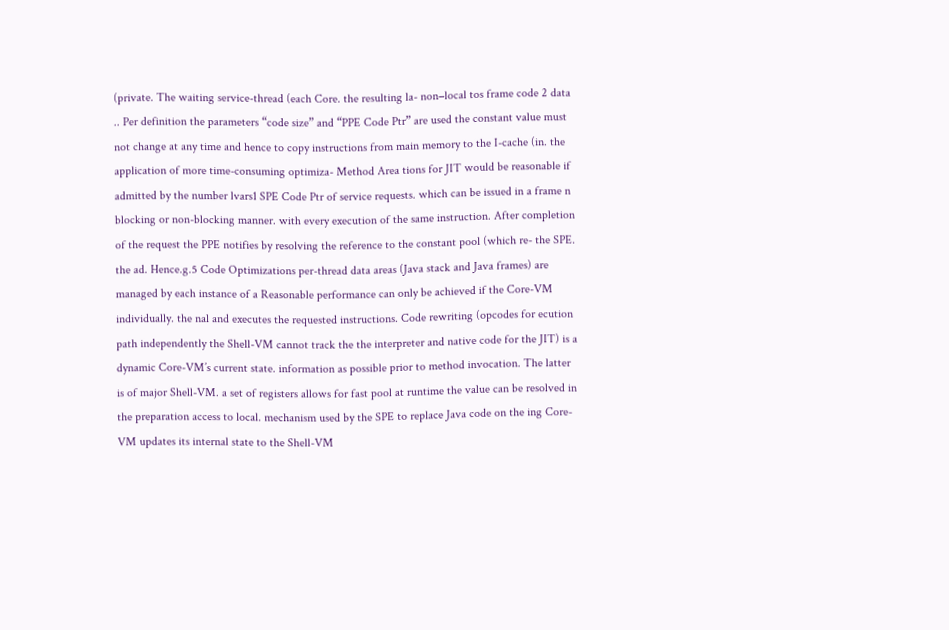(private. The waiting service-thread (each Core. the resulting la- non−local tos frame code 2 data .. Per definition the parameters “code size” and “PPE Code Ptr” are used the constant value must not change at any time and hence to copy instructions from main memory to the I-cache (in. the application of more time-consuming optimiza- Method Area tions for JIT would be reasonable if admitted by the number lvars1 SPE Code Ptr of service requests. which can be issued in a frame n blocking or non-blocking manner. with every execution of the same instruction. After completion of the request the PPE notifies by resolving the reference to the constant pool (which re- the SPE. the ad. Hence.g.5 Code Optimizations per-thread data areas (Java stack and Java frames) are managed by each instance of a Reasonable performance can only be achieved if the Core-VM individually. the nal and executes the requested instructions. Code rewriting (opcodes for ecution path independently the Shell-VM cannot track the the interpreter and native code for the JIT) is a dynamic Core-VM’s current state. information as possible prior to method invocation. The latter is of major Shell-VM. a set of registers allows for fast pool at runtime the value can be resolved in the preparation access to local. mechanism used by the SPE to replace Java code on the ing Core-VM updates its internal state to the Shell-VM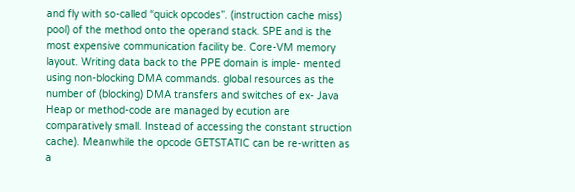and fly with so-called “quick opcodes”. (instruction cache miss) pool) of the method onto the operand stack. SPE and is the most expensive communication facility be. Core-VM memory layout. Writing data back to the PPE domain is imple- mented using non-blocking DMA commands. global resources as the number of (blocking) DMA transfers and switches of ex- Java Heap or method-code are managed by ecution are comparatively small. Instead of accessing the constant struction cache). Meanwhile the opcode GETSTATIC can be re-written as a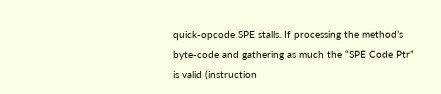quick-opcode SPE stalls. If processing the method’s byte-code and gathering as much the “SPE Code Ptr” is valid (instruction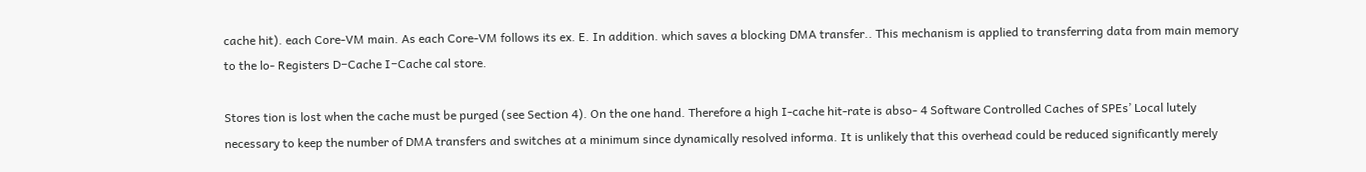cache hit). each Core-VM main. As each Core-VM follows its ex. E. In addition. which saves a blocking DMA transfer.. This mechanism is applied to transferring data from main memory to the lo- Registers D−Cache I−Cache cal store.

Stores tion is lost when the cache must be purged (see Section 4). On the one hand. Therefore a high I-cache hit-rate is abso- 4 Software Controlled Caches of SPEs’ Local lutely necessary to keep the number of DMA transfers and switches at a minimum since dynamically resolved informa. It is unlikely that this overhead could be reduced significantly merely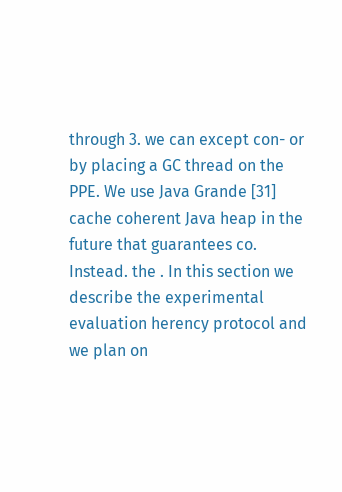through 3. we can except con- or by placing a GC thread on the PPE. We use Java Grande [31] cache coherent Java heap in the future that guarantees co. Instead. the . In this section we describe the experimental evaluation herency protocol and we plan on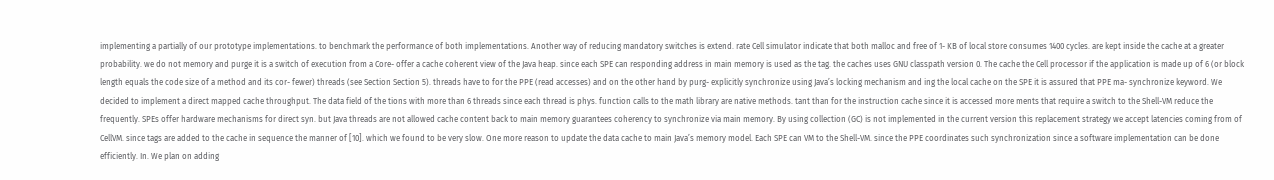implementing a partially of our prototype implementations. to benchmark the performance of both implementations. Another way of reducing mandatory switches is extend. rate Cell simulator indicate that both malloc and free of 1- KB of local store consumes 1400 cycles. are kept inside the cache at a greater probability. we do not memory and purge it is a switch of execution from a Core- offer a cache coherent view of the Java heap. since each SPE can responding address in main memory is used as the tag. the caches uses GNU classpath version 0. The cache the Cell processor if the application is made up of 6 (or block length equals the code size of a method and its cor- fewer) threads (see Section Section 5). threads have to for the PPE (read accesses) and on the other hand by purg- explicitly synchronize using Java’s locking mechanism and ing the local cache on the SPE it is assured that PPE ma- synchronize keyword. We decided to implement a direct mapped cache throughput. The data field of the tions with more than 6 threads since each thread is phys. function calls to the math library are native methods. tant than for the instruction cache since it is accessed more ments that require a switch to the Shell-VM reduce the frequently. SPEs offer hardware mechanisms for direct syn. but Java threads are not allowed cache content back to main memory guarantees coherency to synchronize via main memory. By using collection (GC) is not implemented in the current version this replacement strategy we accept latencies coming from of CellVM. since tags are added to the cache in sequence the manner of [10]. which we found to be very slow. One more reason to update the data cache to main Java’s memory model. Each SPE can VM to the Shell-VM. since the PPE coordinates such synchronization since a software implementation can be done efficiently. In. We plan on adding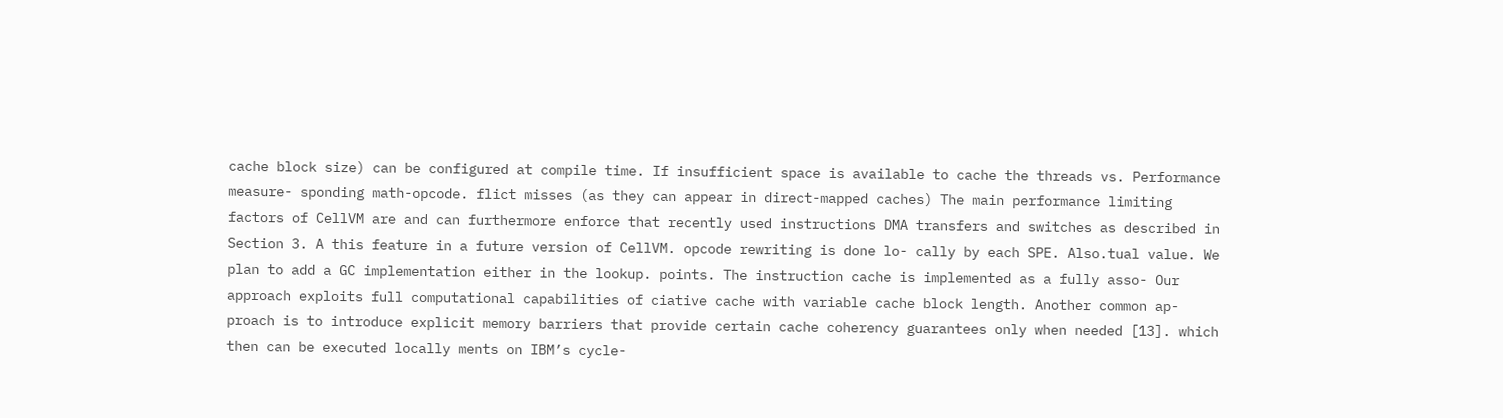cache block size) can be configured at compile time. If insufficient space is available to cache the threads vs. Performance measure- sponding math-opcode. flict misses (as they can appear in direct-mapped caches) The main performance limiting factors of CellVM are and can furthermore enforce that recently used instructions DMA transfers and switches as described in Section 3. A this feature in a future version of CellVM. opcode rewriting is done lo- cally by each SPE. Also.tual value. We plan to add a GC implementation either in the lookup. points. The instruction cache is implemented as a fully asso- Our approach exploits full computational capabilities of ciative cache with variable cache block length. Another common ap- proach is to introduce explicit memory barriers that provide certain cache coherency guarantees only when needed [13]. which then can be executed locally ments on IBM’s cycle-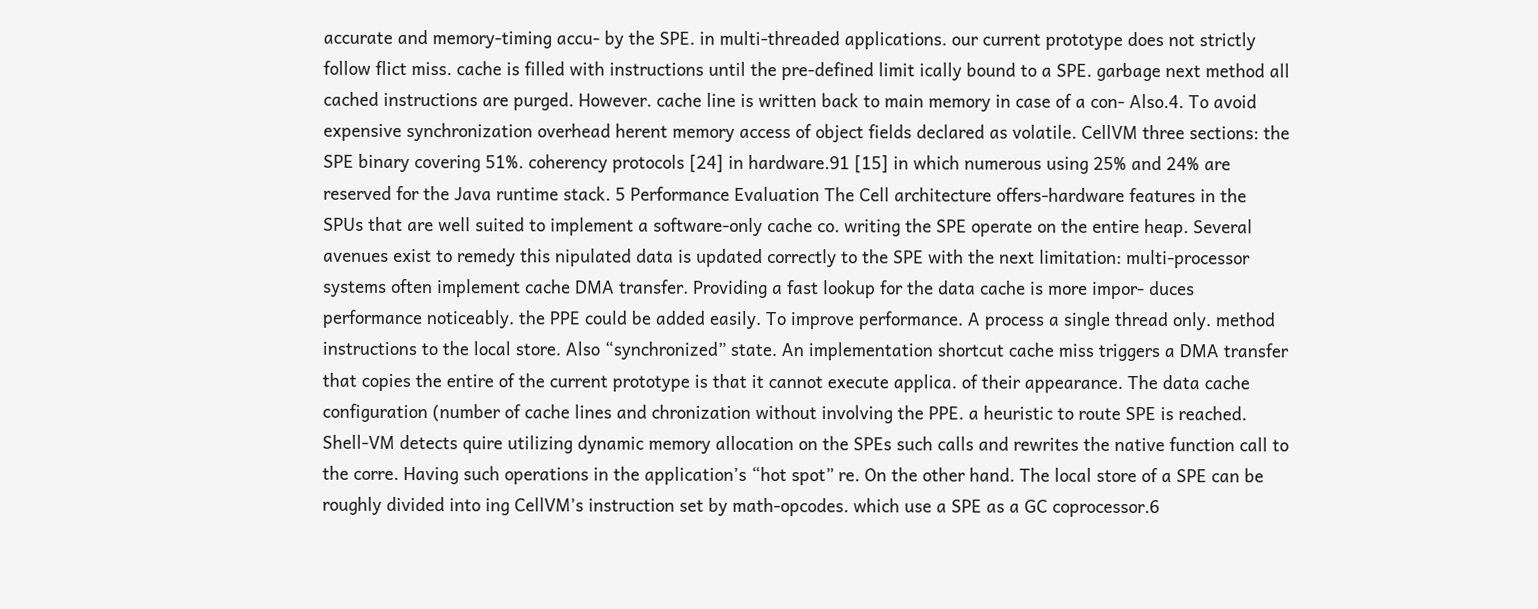accurate and memory-timing accu- by the SPE. in multi-threaded applications. our current prototype does not strictly follow flict miss. cache is filled with instructions until the pre-defined limit ically bound to a SPE. garbage next method all cached instructions are purged. However. cache line is written back to main memory in case of a con- Also.4. To avoid expensive synchronization overhead herent memory access of object fields declared as volatile. CellVM three sections: the SPE binary covering 51%. coherency protocols [24] in hardware.91 [15] in which numerous using 25% and 24% are reserved for the Java runtime stack. 5 Performance Evaluation The Cell architecture offers-hardware features in the SPUs that are well suited to implement a software-only cache co. writing the SPE operate on the entire heap. Several avenues exist to remedy this nipulated data is updated correctly to the SPE with the next limitation: multi-processor systems often implement cache DMA transfer. Providing a fast lookup for the data cache is more impor- duces performance noticeably. the PPE could be added easily. To improve performance. A process a single thread only. method instructions to the local store. Also “synchronized” state. An implementation shortcut cache miss triggers a DMA transfer that copies the entire of the current prototype is that it cannot execute applica. of their appearance. The data cache configuration (number of cache lines and chronization without involving the PPE. a heuristic to route SPE is reached. Shell-VM detects quire utilizing dynamic memory allocation on the SPEs such calls and rewrites the native function call to the corre. Having such operations in the application’s “hot spot” re. On the other hand. The local store of a SPE can be roughly divided into ing CellVM’s instruction set by math-opcodes. which use a SPE as a GC coprocessor.6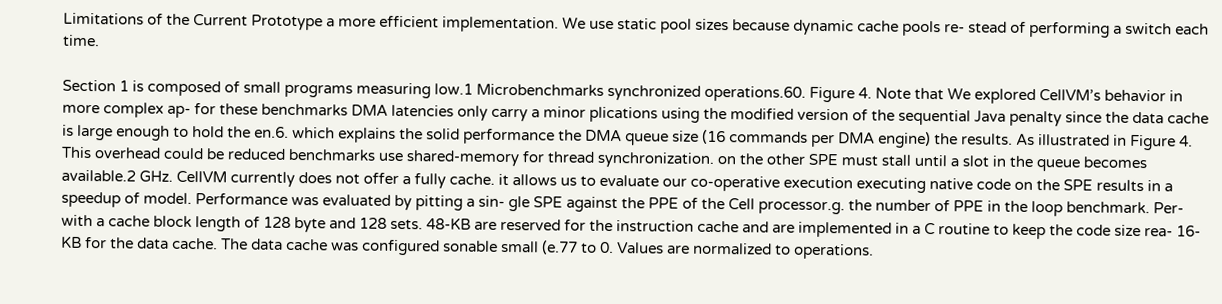Limitations of the Current Prototype a more efficient implementation. We use static pool sizes because dynamic cache pools re- stead of performing a switch each time.

Section 1 is composed of small programs measuring low.1 Microbenchmarks synchronized operations.60. Figure 4. Note that We explored CellVM’s behavior in more complex ap- for these benchmarks DMA latencies only carry a minor plications using the modified version of the sequential Java penalty since the data cache is large enough to hold the en.6. which explains the solid performance the DMA queue size (16 commands per DMA engine) the results. As illustrated in Figure 4. This overhead could be reduced benchmarks use shared-memory for thread synchronization. on the other SPE must stall until a slot in the queue becomes available.2 GHz. CellVM currently does not offer a fully cache. it allows us to evaluate our co-operative execution executing native code on the SPE results in a speedup of model. Performance was evaluated by pitting a sin- gle SPE against the PPE of the Cell processor.g. the number of PPE in the loop benchmark. Per- with a cache block length of 128 byte and 128 sets. 48-KB are reserved for the instruction cache and are implemented in a C routine to keep the code size rea- 16-KB for the data cache. The data cache was configured sonable small (e.77 to 0. Values are normalized to operations.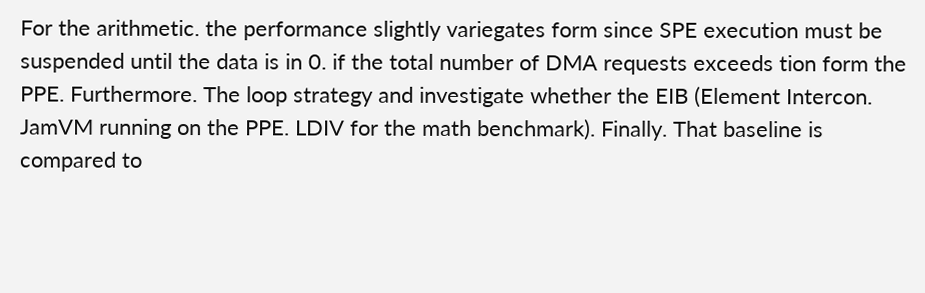For the arithmetic. the performance slightly variegates form since SPE execution must be suspended until the data is in 0. if the total number of DMA requests exceeds tion form the PPE. Furthermore. The loop strategy and investigate whether the EIB (Element Intercon. JamVM running on the PPE. LDIV for the math benchmark). Finally. That baseline is compared to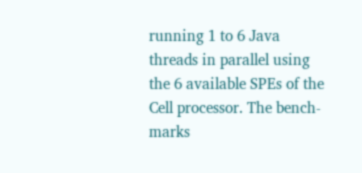running 1 to 6 Java threads in parallel using the 6 available SPEs of the Cell processor. The bench- marks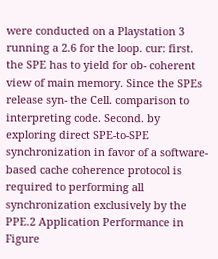were conducted on a Playstation 3 running a 2.6 for the loop. cur: first. the SPE has to yield for ob- coherent view of main memory. Since the SPEs release syn- the Cell. comparison to interpreting code. Second. by exploring direct SPE-to-SPE synchronization in favor of a software-based cache coherence protocol is required to performing all synchronization exclusively by the PPE.2 Application Performance in Figure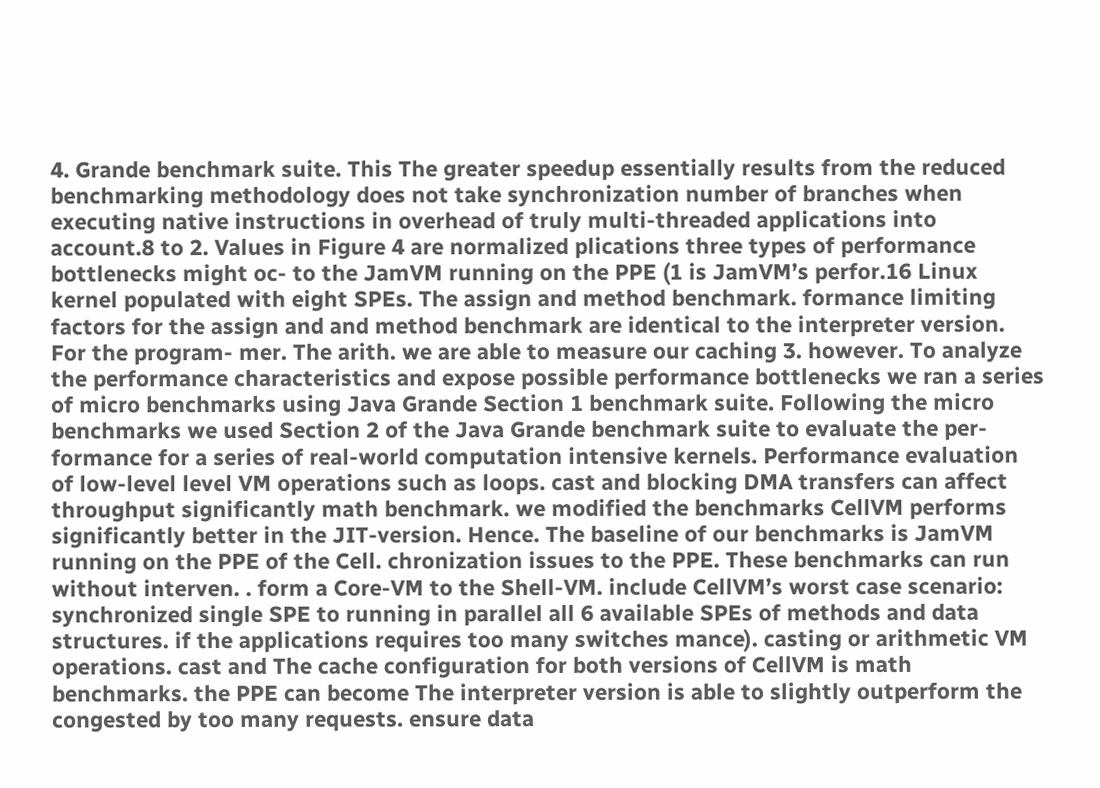4. Grande benchmark suite. This The greater speedup essentially results from the reduced benchmarking methodology does not take synchronization number of branches when executing native instructions in overhead of truly multi-threaded applications into account.8 to 2. Values in Figure 4 are normalized plications three types of performance bottlenecks might oc- to the JamVM running on the PPE (1 is JamVM’s perfor.16 Linux kernel populated with eight SPEs. The assign and method benchmark. formance limiting factors for the assign and and method benchmark are identical to the interpreter version. For the program- mer. The arith. we are able to measure our caching 3. however. To analyze the performance characteristics and expose possible performance bottlenecks we ran a series of micro benchmarks using Java Grande Section 1 benchmark suite. Following the micro benchmarks we used Section 2 of the Java Grande benchmark suite to evaluate the per- formance for a series of real-world computation intensive kernels. Performance evaluation of low-level level VM operations such as loops. cast and blocking DMA transfers can affect throughput significantly math benchmark. we modified the benchmarks CellVM performs significantly better in the JIT-version. Hence. The baseline of our benchmarks is JamVM running on the PPE of the Cell. chronization issues to the PPE. These benchmarks can run without interven. . form a Core-VM to the Shell-VM. include CellVM’s worst case scenario: synchronized single SPE to running in parallel all 6 available SPEs of methods and data structures. if the applications requires too many switches mance). casting or arithmetic VM operations. cast and The cache configuration for both versions of CellVM is math benchmarks. the PPE can become The interpreter version is able to slightly outperform the congested by too many requests. ensure data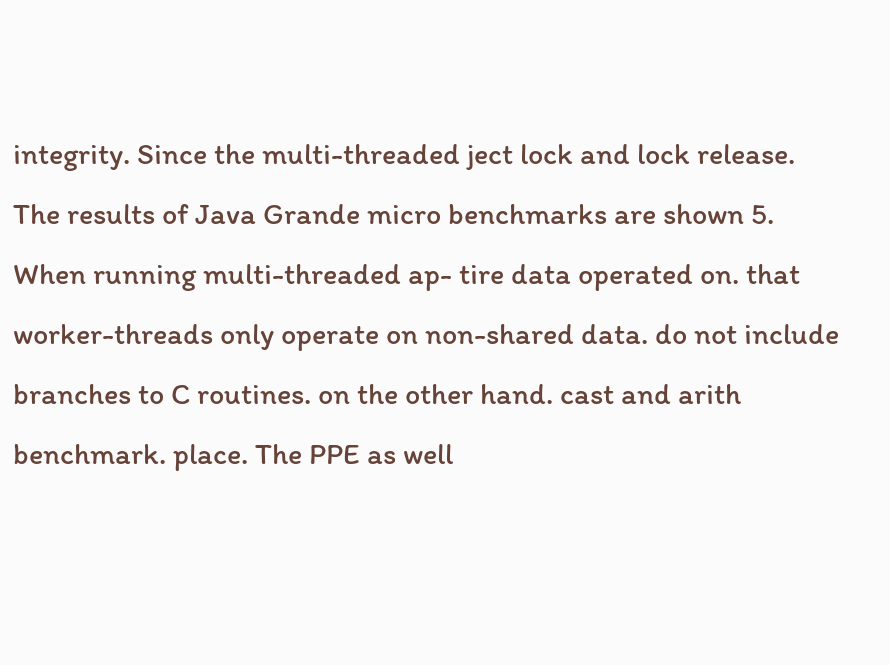integrity. Since the multi-threaded ject lock and lock release. The results of Java Grande micro benchmarks are shown 5. When running multi-threaded ap- tire data operated on. that worker-threads only operate on non-shared data. do not include branches to C routines. on the other hand. cast and arith benchmark. place. The PPE as well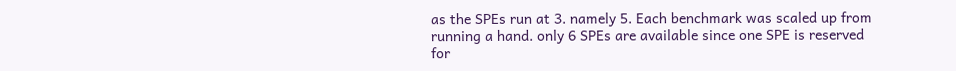as the SPEs run at 3. namely 5. Each benchmark was scaled up from running a hand. only 6 SPEs are available since one SPE is reserved for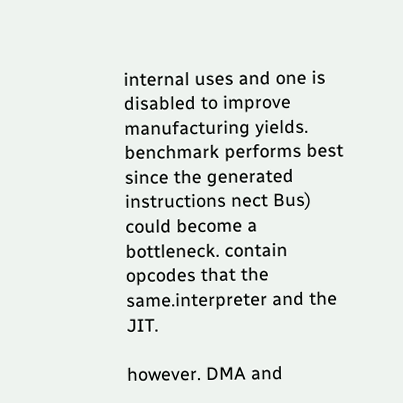internal uses and one is disabled to improve manufacturing yields. benchmark performs best since the generated instructions nect Bus) could become a bottleneck. contain opcodes that the same.interpreter and the JIT.

however. DMA and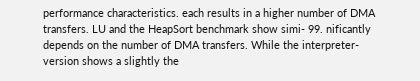performance characteristics. each results in a higher number of DMA transfers. LU and the HeapSort benchmark show simi- 99. nificantly depends on the number of DMA transfers. While the interpreter-version shows a slightly the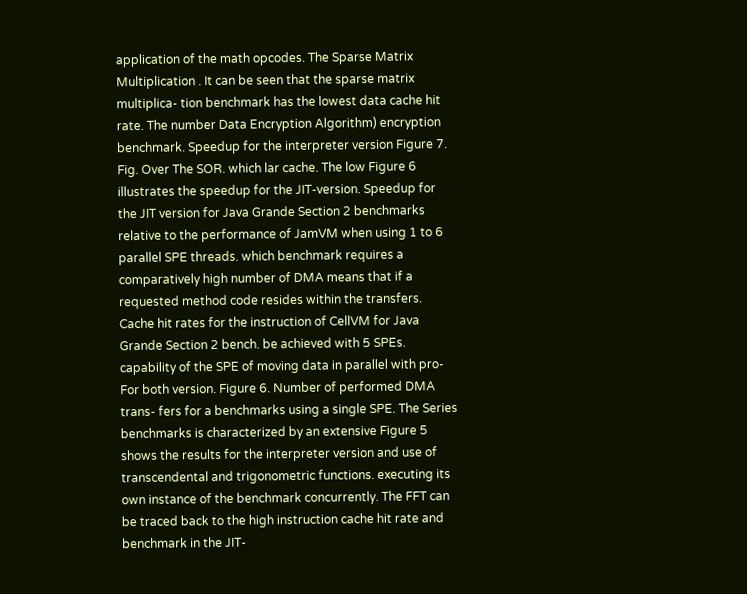application of the math opcodes. The Sparse Matrix Multiplication . It can be seen that the sparse matrix multiplica- tion benchmark has the lowest data cache hit rate. The number Data Encryption Algorithm) encryption benchmark. Speedup for the interpreter version Figure 7. Fig. Over The SOR. which lar cache. The low Figure 6 illustrates the speedup for the JIT-version. Speedup for the JIT version for Java Grande Section 2 benchmarks relative to the performance of JamVM when using 1 to 6 parallel SPE threads. which benchmark requires a comparatively high number of DMA means that if a requested method code resides within the transfers. Cache hit rates for the instruction of CellVM for Java Grande Section 2 bench. be achieved with 5 SPEs. capability of the SPE of moving data in parallel with pro- For both version. Figure 6. Number of performed DMA trans- fers for a benchmarks using a single SPE. The Series benchmarks is characterized by an extensive Figure 5 shows the results for the interpreter version and use of transcendental and trigonometric functions. executing its own instance of the benchmark concurrently. The FFT can be traced back to the high instruction cache hit rate and benchmark in the JIT-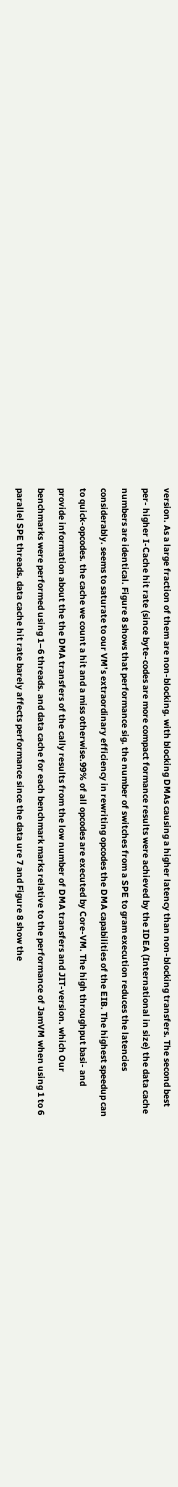version. As a large fraction of them are non-blocking. with blocking DMAs causing a higher latency than non-blocking transfers. The second best per- higher I-Cache hit rate (since byte-codes are more compact formance results were achieved by the IDEA (International in size) the data cache numbers are identical. Figure 8 shows that performance sig. the number of switches from a SPE to gram execution reduces the latencies considerably. seems to saturate to our VM’s extraordinary efficiency in rewriting opcodes the DMA capabilities of the EIB. The highest speedup can to quick-opcodes. the cache we count a hit and a miss otherwise.99% of all opcodes are executed by Core-VM. The high throughput basi- and provide information about the the DMA transfers of the cally results from the low number of DMA transfers and JIT-version. which Our benchmarks were performed using 1–6 threads. and data cache for each benchmark marks relative to the performance of JamVM when using 1 to 6 parallel SPE threads. data cache hit rate barely affects performance since the data ure 7 and Figure 8 show the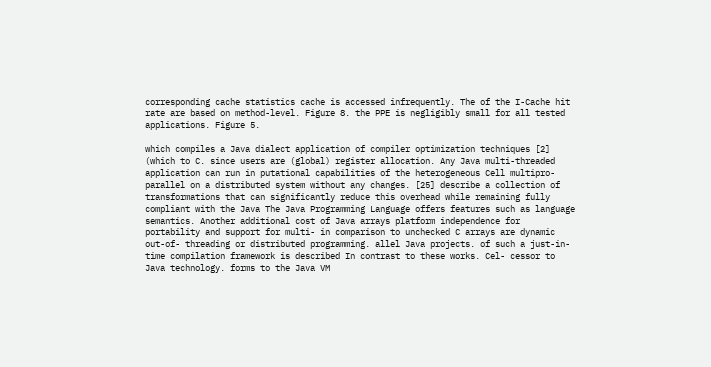corresponding cache statistics cache is accessed infrequently. The of the I-Cache hit rate are based on method-level. Figure 8. the PPE is negligibly small for all tested applications. Figure 5.

which compiles a Java dialect application of compiler optimization techniques [2] (which to C. since users are (global) register allocation. Any Java multi-threaded application can run in putational capabilities of the heterogeneous Cell multipro- parallel on a distributed system without any changes. [25] describe a collection of transformations that can significantly reduce this overhead while remaining fully compliant with the Java The Java Programming Language offers features such as language semantics. Another additional cost of Java arrays platform independence for portability and support for multi- in comparison to unchecked C arrays are dynamic out-of- threading or distributed programming. allel Java projects. of such a just-in-time compilation framework is described In contrast to these works. Cel- cessor to Java technology. forms to the Java VM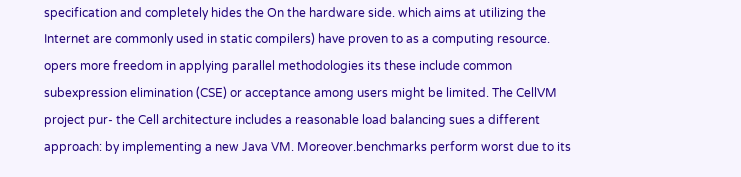specification and completely hides the On the hardware side. which aims at utilizing the Internet are commonly used in static compilers) have proven to as a computing resource. opers more freedom in applying parallel methodologies its these include common subexpression elimination (CSE) or acceptance among users might be limited. The CellVM project pur- the Cell architecture includes a reasonable load balancing sues a different approach: by implementing a new Java VM. Moreover.benchmarks perform worst due to its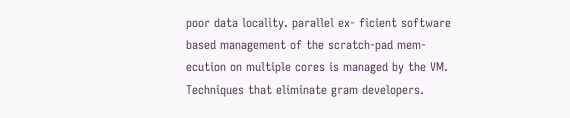poor data locality. parallel ex- ficient software based management of the scratch-pad mem- ecution on multiple cores is managed by the VM. Techniques that eliminate gram developers.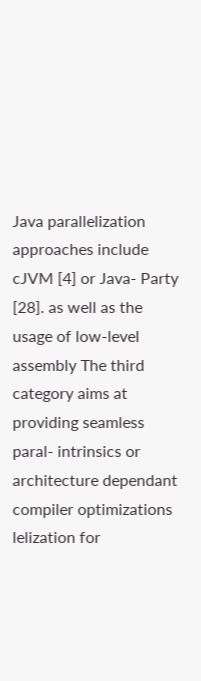Java parallelization approaches include cJVM [4] or Java- Party [28]. as well as the usage of low-level assembly The third category aims at providing seamless paral- intrinsics or architecture dependant compiler optimizations lelization for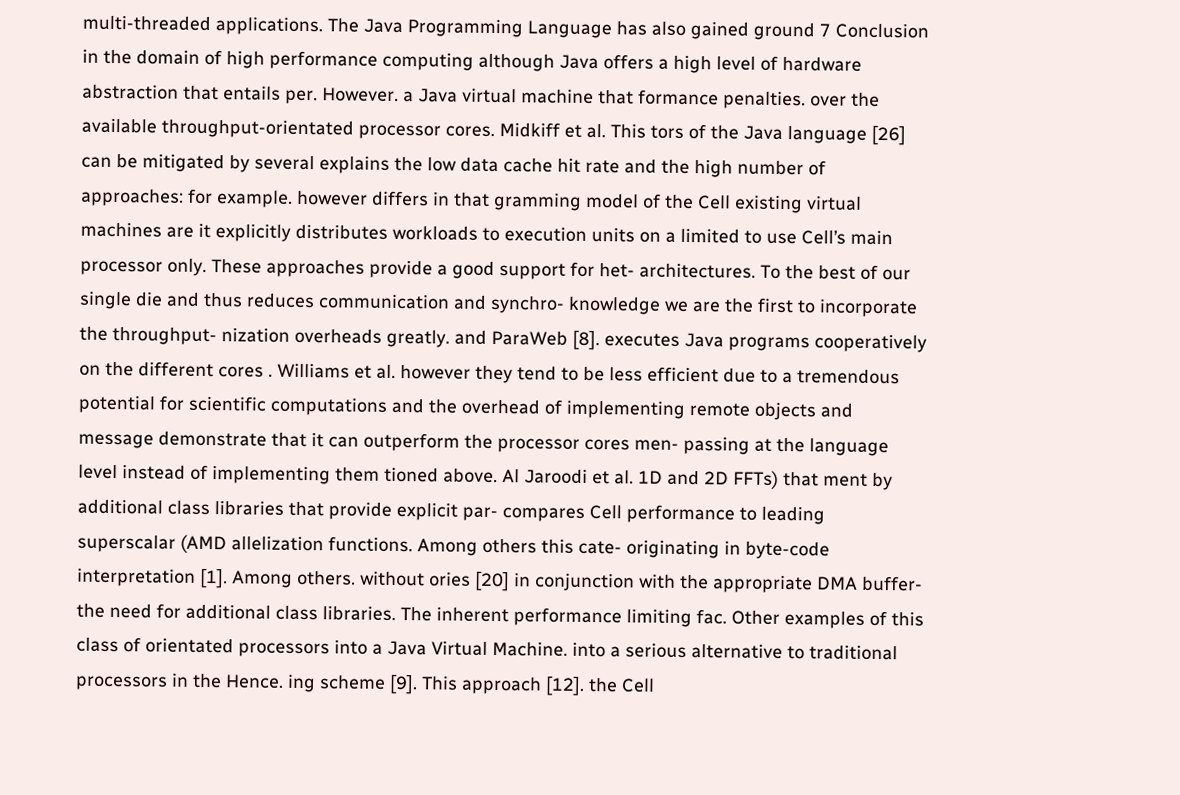multi-threaded applications. The Java Programming Language has also gained ground 7 Conclusion in the domain of high performance computing although Java offers a high level of hardware abstraction that entails per. However. a Java virtual machine that formance penalties. over the available throughput-orientated processor cores. Midkiff et al. This tors of the Java language [26] can be mitigated by several explains the low data cache hit rate and the high number of approaches: for example. however differs in that gramming model of the Cell existing virtual machines are it explicitly distributes workloads to execution units on a limited to use Cell’s main processor only. These approaches provide a good support for het- architectures. To the best of our single die and thus reduces communication and synchro- knowledge we are the first to incorporate the throughput- nization overheads greatly. and ParaWeb [8]. executes Java programs cooperatively on the different cores . Williams et al. however they tend to be less efficient due to a tremendous potential for scientific computations and the overhead of implementing remote objects and message demonstrate that it can outperform the processor cores men- passing at the language level instead of implementing them tioned above. Al Jaroodi et al. 1D and 2D FFTs) that ment by additional class libraries that provide explicit par- compares Cell performance to leading superscalar (AMD allelization functions. Among others this cate- originating in byte-code interpretation [1]. Among others. without ories [20] in conjunction with the appropriate DMA buffer- the need for additional class libraries. The inherent performance limiting fac. Other examples of this class of orientated processors into a Java Virtual Machine. into a serious alternative to traditional processors in the Hence. ing scheme [9]. This approach [12]. the Cell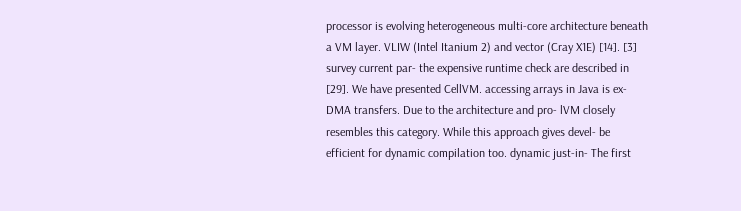processor is evolving heterogeneous multi-core architecture beneath a VM layer. VLIW (Intel Itanium 2) and vector (Cray X1E) [14]. [3] survey current par- the expensive runtime check are described in [29]. We have presented CellVM. accessing arrays in Java is ex- DMA transfers. Due to the architecture and pro- lVM closely resembles this category. While this approach gives devel- be efficient for dynamic compilation too. dynamic just-in- The first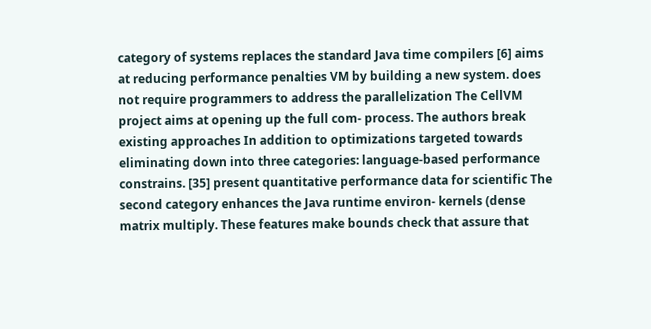category of systems replaces the standard Java time compilers [6] aims at reducing performance penalties VM by building a new system. does not require programmers to address the parallelization The CellVM project aims at opening up the full com- process. The authors break existing approaches In addition to optimizations targeted towards eliminating down into three categories: language-based performance constrains. [35] present quantitative performance data for scientific The second category enhances the Java runtime environ- kernels (dense matrix multiply. These features make bounds check that assure that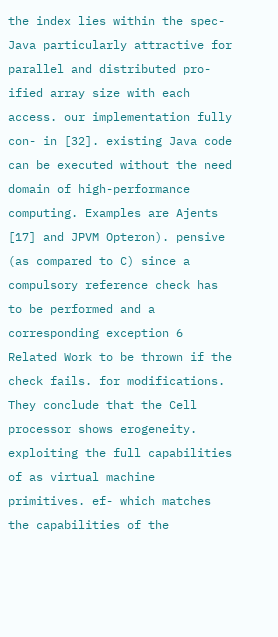the index lies within the spec- Java particularly attractive for parallel and distributed pro- ified array size with each access. our implementation fully con- in [32]. existing Java code can be executed without the need domain of high-performance computing. Examples are Ajents [17] and JPVM Opteron). pensive (as compared to C) since a compulsory reference check has to be performed and a corresponding exception 6 Related Work to be thrown if the check fails. for modifications. They conclude that the Cell processor shows erogeneity. exploiting the full capabilities of as virtual machine primitives. ef- which matches the capabilities of the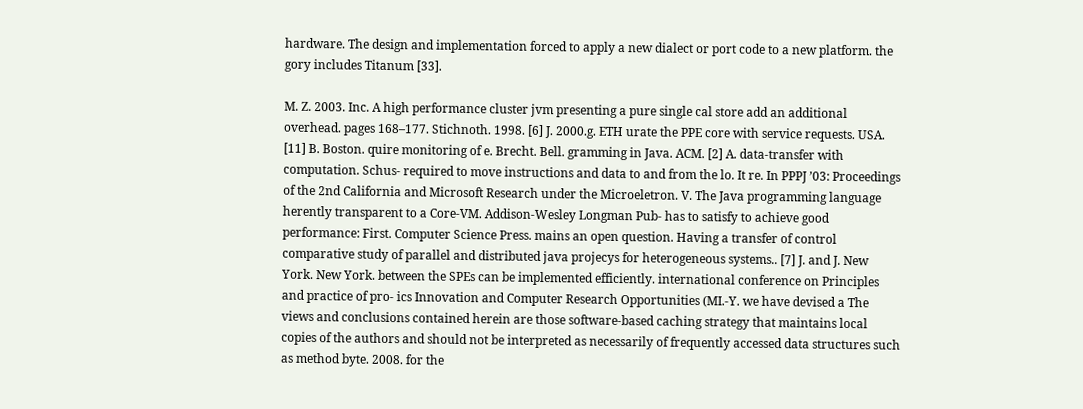hardware. The design and implementation forced to apply a new dialect or port code to a new platform. the gory includes Titanum [33].

M. Z. 2003. Inc. A high performance cluster jvm presenting a pure single cal store add an additional overhead. pages 168–177. Stichnoth. 1998. [6] J. 2000.g. ETH urate the PPE core with service requests. USA. [11] B. Boston. quire monitoring of e. Brecht. Bell. gramming in Java. ACM. [2] A. data-transfer with computation. Schus- required to move instructions and data to and from the lo. It re. In PPPJ ’03: Proceedings of the 2nd California and Microsoft Research under the Microeletron. V. The Java programming language herently transparent to a Core-VM. Addison-Wesley Longman Pub- has to satisfy to achieve good performance: First. Computer Science Press. mains an open question. Having a transfer of control comparative study of parallel and distributed java projecys for heterogeneous systems.. [7] J. and J. New York. New York. between the SPEs can be implemented efficiently. international conference on Principles and practice of pro- ics Innovation and Computer Research Opportunities (MI.-Y. we have devised a The views and conclusions contained herein are those software-based caching strategy that maintains local copies of the authors and should not be interpreted as necessarily of frequently accessed data structures such as method byte. 2008. for the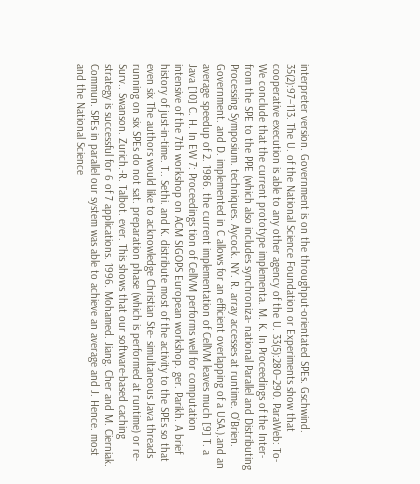interpreter version. Government is on the throughput-orientated SPEs. Gschwind. 35(2):97–113. The U. of the National Science Foundation or Experiments show that cooperative execution is able to any other agency of the U. 33(5):280–290. ParaWeb: To- We conclude that the current prototype implementa. M. K. In Proceedings of the Inter- from the SPE to the PPE (which also includes synchroniza- national Parallel and Distributing Processing Symposium. techniques. Aycock. NY. R. array accesses at runtime. O’Brien. Government. and D. implemented in C allows for an efficient overlapping of a USA.).and an average speedup of 2. 1986. the current implementation of CellVM leaves much [9] T. a Java [10] C. H. In EW 7: Proceedings tion of CellVM performs well for computation intensive of the 7th workshop on ACM SIGOPS European workshop. ger. Parikh. A brief history of just-in-time. T.. Sethi. and K. distribute most of the activity to the SPEs so that even six The authors would like to acknowledge Christian Ste- simultaneous Java threads running on six SPEs do not sat. preparation phase (which is performed at runtime) or re- Surv.. Swanson. Zurich.-R. Talbot. ever. This shows that our software-based caching strategy is successful for 6 of 7 applications. 1996. Mohamed. Jiang. Cher and M. Cierniak. Commun. SPEs in parallel our system was able to achieve an average and J. Hence. most and the National Science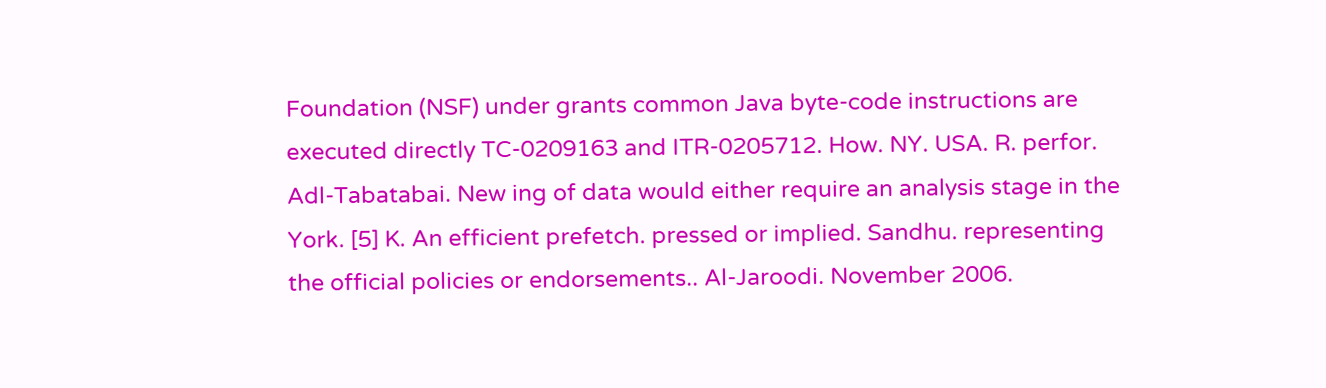Foundation (NSF) under grants common Java byte-code instructions are executed directly TC-0209163 and ITR-0205712. How. NY. USA. R. perfor. Adl-Tabatabai. New ing of data would either require an analysis stage in the York. [5] K. An efficient prefetch. pressed or implied. Sandhu. representing the official policies or endorsements.. Al-Jaroodi. November 2006.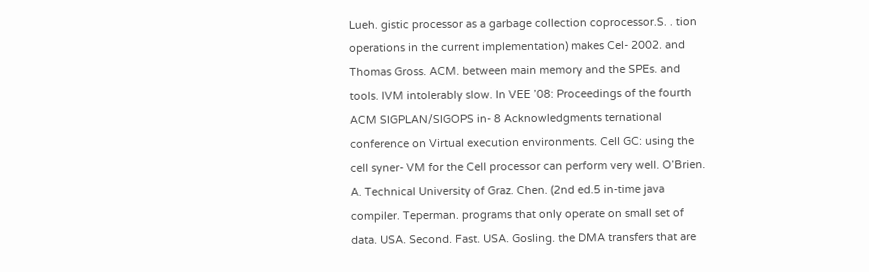Lueh. gistic processor as a garbage collection coprocessor.S. . tion operations in the current implementation) makes Cel- 2002. and Thomas Gross. ACM. between main memory and the SPEs. and tools. lVM intolerably slow. In VEE ’08: Proceedings of the fourth ACM SIGPLAN/SIGOPS in- 8 Acknowledgments ternational conference on Virtual execution environments. Cell GC: using the cell syner- VM for the Cell processor can perform very well. O’Brien. A. Technical University of Graz. Chen. (2nd ed.5 in-time java compiler. Teperman. programs that only operate on small set of data. USA. Second. Fast. USA. Gosling. the DMA transfers that are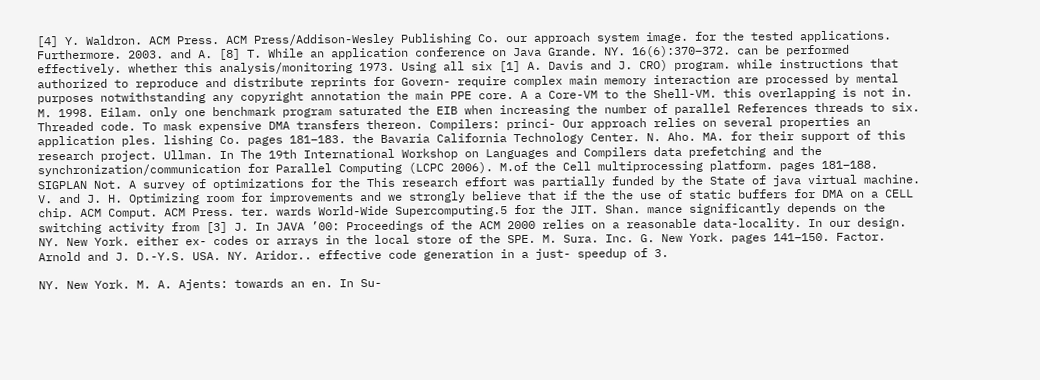[4] Y. Waldron. ACM Press. ACM Press/Addison-Wesley Publishing Co. our approach system image. for the tested applications. Furthermore. 2003. and A. [8] T. While an application conference on Java Grande. NY. 16(6):370–372. can be performed effectively. whether this analysis/monitoring 1973. Using all six [1] A. Davis and J. CRO) program. while instructions that authorized to reproduce and distribute reprints for Govern- require complex main memory interaction are processed by mental purposes notwithstanding any copyright annotation the main PPE core. A a Core-VM to the Shell-VM. this overlapping is not in. M. 1998. Eilam. only one benchmark program saturated the EIB when increasing the number of parallel References threads to six. Threaded code. To mask expensive DMA transfers thereon. Compilers: princi- Our approach relies on several properties an application ples. lishing Co. pages 181–183. the Bavaria California Technology Center. N. Aho. MA. for their support of this research project. Ullman. In The 19th International Workshop on Languages and Compilers data prefetching and the synchronization/communication for Parallel Computing (LCPC 2006). M.of the Cell multiprocessing platform. pages 181–188. SIGPLAN Not. A survey of optimizations for the This research effort was partially funded by the State of java virtual machine. V. and J. H. Optimizing room for improvements and we strongly believe that if the the use of static buffers for DMA on a CELL chip. ACM Comput. ACM Press. ter. wards World-Wide Supercomputing.5 for the JIT. Shan. mance significantly depends on the switching activity from [3] J. In JAVA ’00: Proceedings of the ACM 2000 relies on a reasonable data-locality. In our design. NY. New York. either ex- codes or arrays in the local store of the SPE. M. Sura. Inc. G. New York. pages 141–150. Factor. Arnold and J. D.-Y.S. USA. NY. Aridor.. effective code generation in a just- speedup of 3.

NY. New York. M. A. Ajents: towards an en. In Su-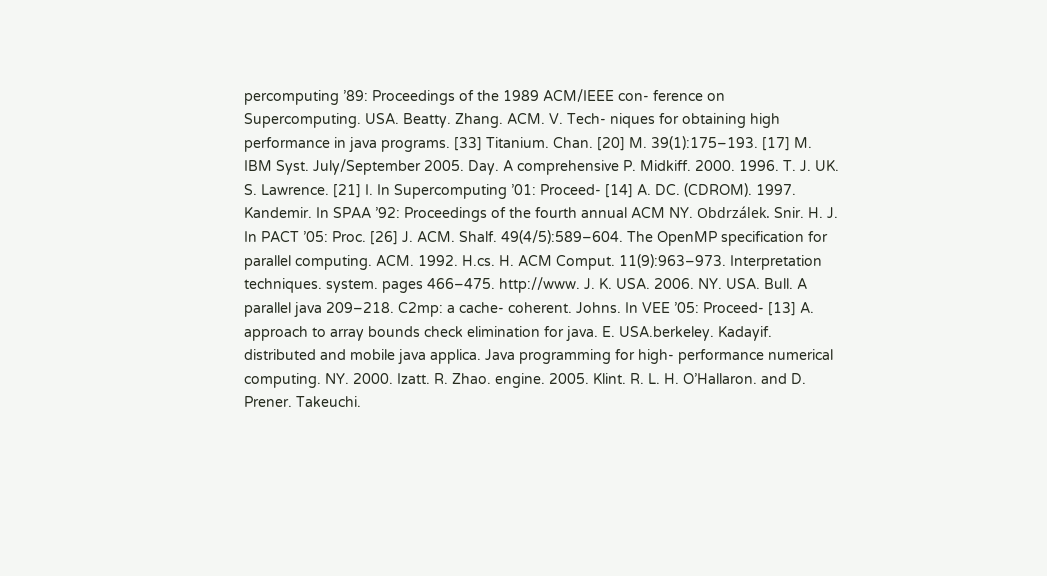percomputing ’89: Proceedings of the 1989 ACM/IEEE con- ference on Supercomputing. USA. Beatty. Zhang. ACM. V. Tech- niques for obtaining high performance in java programs. [33] Titanium. Chan. [20] M. 39(1):175–193. [17] M. IBM Syst. July/September 2005. Day. A comprehensive P. Midkiff. 2000. 1996. T. J. UK. S. Lawrence. [21] I. In Supercomputing ’01: Proceed- [14] A. DC. (CDROM). 1997. Kandemir. In SPAA ’92: Proceedings of the fourth annual ACM NY. Obdrzálek. Snir. H. J. In PACT ’05: Proc. [26] J. ACM. Shalf. 49(4/5):589–604. The OpenMP specification for parallel computing. ACM. 1992. H.cs. H. ACM Comput. 11(9):963–973. Interpretation techniques. system. pages 466–475. http://www. J. K. USA. 2006. NY. USA. Bull. A parallel java 209–218. C2mp: a cache- coherent. Johns. In VEE ’05: Proceed- [13] A. approach to array bounds check elimination for java. E. USA.berkeley. Kadayif. distributed and mobile java applica. Java programming for high- performance numerical computing. NY. 2000. Izatt. R. Zhao. engine. 2005. Klint. R. L. H. O’Hallaron. and D. Prener. Takeuchi.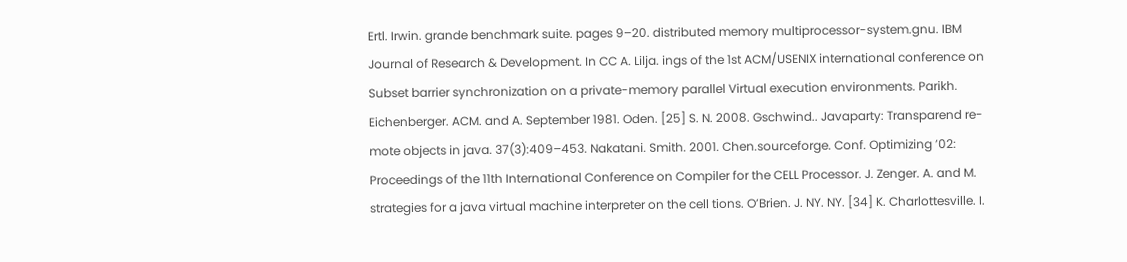Ertl. Irwin. grande benchmark suite. pages 9–20. distributed memory multiprocessor-system.gnu. IBM Journal of Research & Development. In CC A. Lilja. ings of the 1st ACM/USENIX international conference on Subset barrier synchronization on a private-memory parallel Virtual execution environments. Parikh. Eichenberger. ACM. and A. September 1981. Oden. [25] S. N. 2008. Gschwind.. Javaparty: Transparend re- mote objects in java. 37(3):409–453. Nakatani. Smith. 2001. Chen.sourceforge. Conf. Optimizing ’02: Proceedings of the 11th International Conference on Compiler for the CELL Processor. J. Zenger. A. and M. strategies for a java virtual machine interpreter on the cell tions. O’Brien. J. NY. NY. [34] K. Charlottesville. I.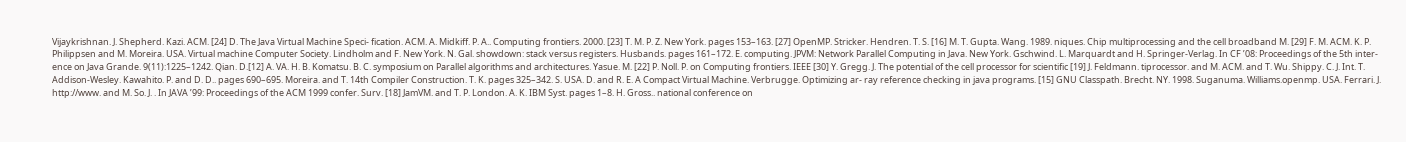Vijaykrishnan. J. Shepherd. Kazi. ACM. [24] D. The Java Virtual Machine Speci- fication. ACM. A. Midkiff. P. A.. Computing frontiers. 2000. [23] T. M. P. Z. New York. pages 153–163. [27] OpenMP. Stricker. Hendren. T. S. [16] M. T. Gupta. Wang. 1989. niques. Chip multiprocessing and the cell broadband M. [29] F. M. ACM. K. P. Philippsen and M. Moreira. USA. Virtual machine Computer Society. Lindholm and F. New York. N. Gal. showdown: stack versus registers. Husbands. pages 161–172. E. computing. JPVM: Network Parallel Computing in Java. New York. Gschwind. L. Marquardt and H. Springer-Verlag. In CF ’08: Proceedings of the 5th inter- ence on Java Grande. 9(11):1225–1242. Qian. D.[12] A. VA. H. B. Komatsu. B. C. symposium on Parallel algorithms and architectures. Yasue. M. [22] P. Noll. P. on Computing frontiers. IEEE [30] Y. Gregg. J. The potential of the cell processor for scientific [19] J. Feldmann. tiprocessor. and M. ACM. and T. Wu. Shippy. C. J. Int. T. Addison-Wesley. Kawahito. P. and D. D.. pages 690–695. Moreira. and T. 14th Compiler Construction. T. K. pages 325–342. S. USA. D. and R. E. A Compact Virtual Machine. Verbrugge. Optimizing ar- ray reference checking in java programs. [15] GNU Classpath. Brecht. NY. 1998. Suganuma. Williams.openmp. USA. Ferrari. J. http://www. and M. So. J. . In JAVA ’99: Proceedings of the ACM 1999 confer. Surv. [18] JamVM. and T. P. London. A. K. IBM Syst. pages 1–8. H. Gross.. national conference on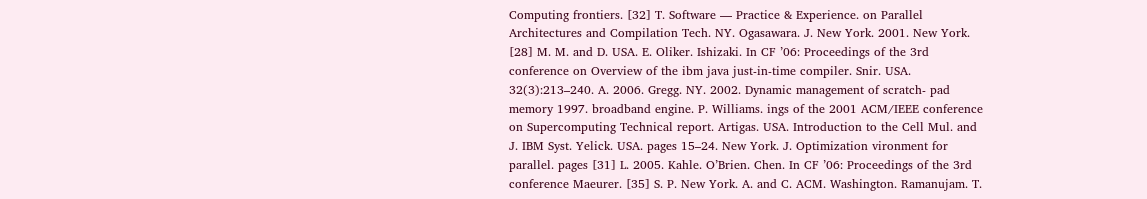Computing frontiers. [32] T. Software — Practice & Experience. on Parallel Architectures and Compilation Tech. NY. Ogasawara. J. New York. 2001. New York. [28] M. M. and D. USA. E. Oliker. Ishizaki. In CF ’06: Proceedings of the 3rd conference on Overview of the ibm java just-in-time compiler. Snir. USA. 32(3):213–240. A. 2006. Gregg. NY. 2002. Dynamic management of scratch- pad memory 1997. broadband engine. P. Williams. ings of the 2001 ACM/IEEE conference on Supercomputing Technical report. Artigas. USA. Introduction to the Cell Mul. and J. IBM Syst. Yelick. USA. pages 15–24. New York. J. Optimization vironment for parallel. pages [31] L. 2005. Kahle. O’Brien. Chen. In CF ’06: Proceedings of the 3rd conference Maeurer. [35] S. P. New York. A. and C. ACM. Washington. Ramanujam. T.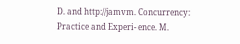D. and http://jamvm. Concurrency: Practice and Experi- ence. M.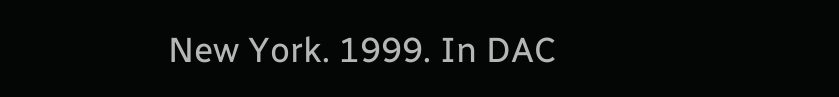New York. 1999. In DAC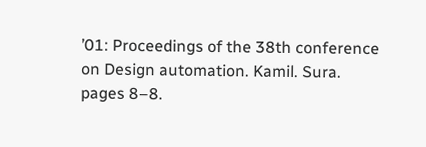’01: Proceedings of the 38th conference on Design automation. Kamil. Sura. pages 8–8.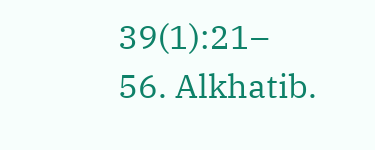39(1):21– 56. Alkhatib.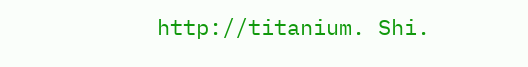http://titanium. Shi.